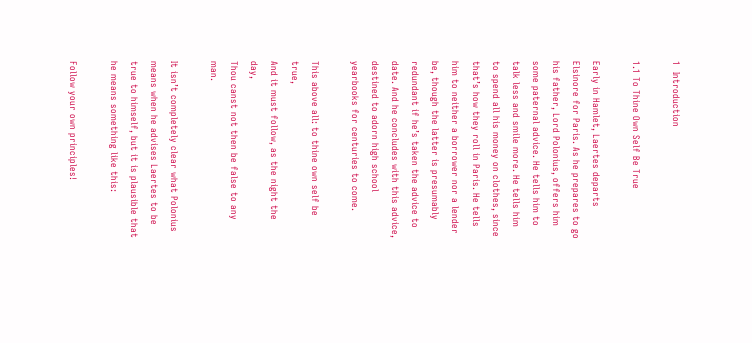1  Introduction

1.1 To Thine Own Self Be True

Early in Hamlet, Laertes departs Elsinore for Paris. As he prepares to go his father, Lord Polonius, offers him some paternal advice. He tells him to talk less and smile more. He tells him to spend all his money on clothes, since that’s how they roll in Paris. He tells him to neither a borrower nor a lender be, though the latter is presumably redundant if he’s taken the advice to date. And he concludes with this advice, destined to adorn high school yearbooks for centuries to come.

This above all: to thine own self be true,
And it must follow, as the night the day,
Thou canst not then be false to any man.

It isn’t completely clear what Polonius means when he advises Laertes to be true to himself, but it is plausible that he means something like this:

Follow your own principles!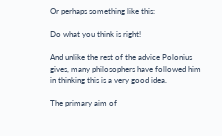Or perhaps something like this:

Do what you think is right!

And unlike the rest of the advice Polonius gives, many philosophers have followed him in thinking this is a very good idea.

The primary aim of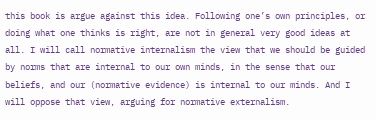this book is argue against this idea. Following one’s own principles, or doing what one thinks is right, are not in general very good ideas at all. I will call normative internalism the view that we should be guided by norms that are internal to our own minds, in the sense that our beliefs, and our (normative evidence) is internal to our minds. And I will oppose that view, arguing for normative externalism.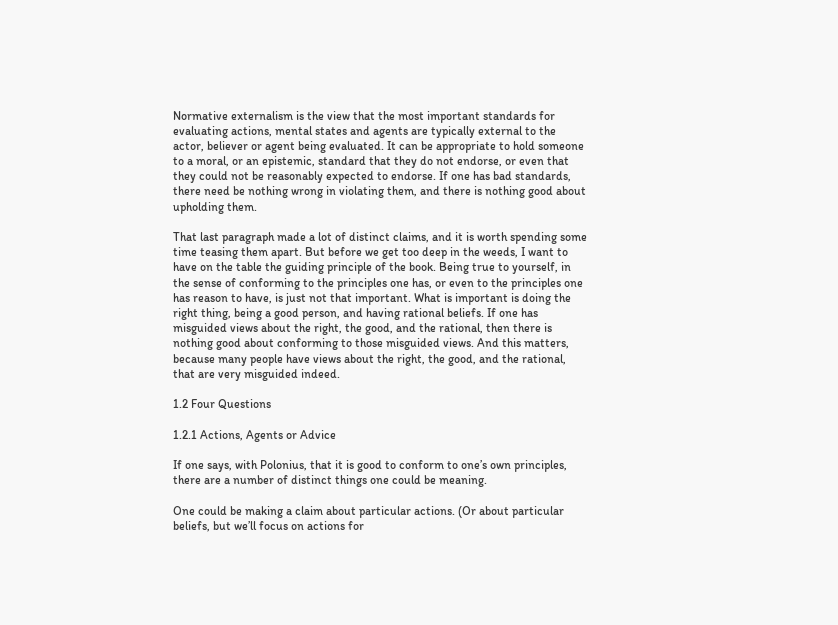Normative externalism is the view that the most important standards for evaluating actions, mental states and agents are typically external to the actor, believer or agent being evaluated. It can be appropriate to hold someone to a moral, or an epistemic, standard that they do not endorse, or even that they could not be reasonably expected to endorse. If one has bad standards, there need be nothing wrong in violating them, and there is nothing good about upholding them.

That last paragraph made a lot of distinct claims, and it is worth spending some time teasing them apart. But before we get too deep in the weeds, I want to have on the table the guiding principle of the book. Being true to yourself, in the sense of conforming to the principles one has, or even to the principles one has reason to have, is just not that important. What is important is doing the right thing, being a good person, and having rational beliefs. If one has misguided views about the right, the good, and the rational, then there is nothing good about conforming to those misguided views. And this matters, because many people have views about the right, the good, and the rational, that are very misguided indeed.

1.2 Four Questions

1.2.1 Actions, Agents or Advice

If one says, with Polonius, that it is good to conform to one’s own principles, there are a number of distinct things one could be meaning.

One could be making a claim about particular actions. (Or about particular beliefs, but we’ll focus on actions for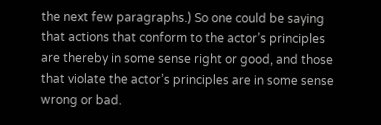the next few paragraphs.) So one could be saying that actions that conform to the actor’s principles are thereby in some sense right or good, and those that violate the actor’s principles are in some sense wrong or bad.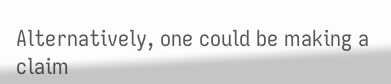Alternatively, one could be making a claim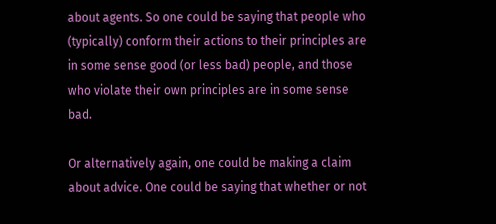about agents. So one could be saying that people who (typically) conform their actions to their principles are in some sense good (or less bad) people, and those who violate their own principles are in some sense bad.

Or alternatively again, one could be making a claim about advice. One could be saying that whether or not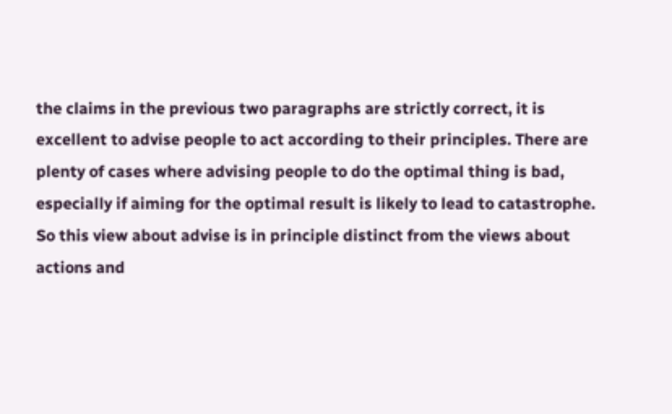the claims in the previous two paragraphs are strictly correct, it is excellent to advise people to act according to their principles. There are plenty of cases where advising people to do the optimal thing is bad, especially if aiming for the optimal result is likely to lead to catastrophe. So this view about advise is in principle distinct from the views about actions and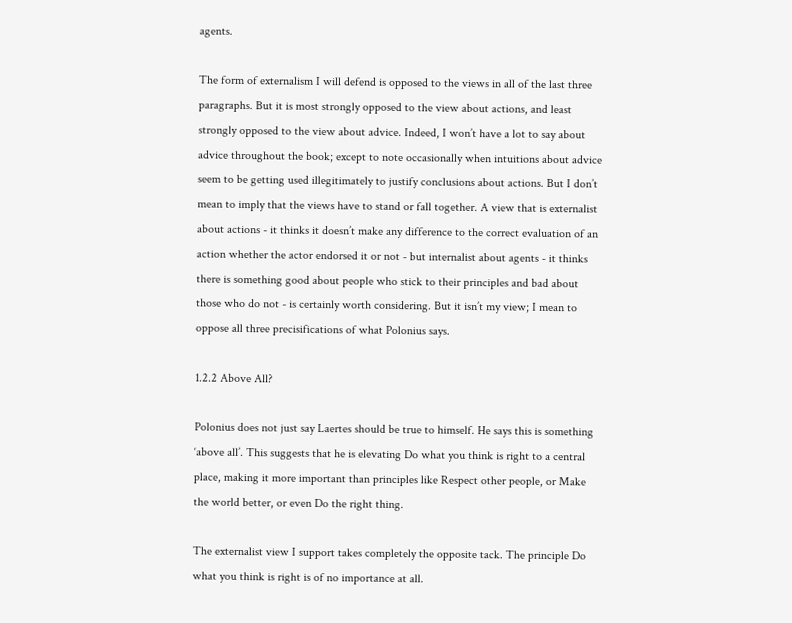agents.

The form of externalism I will defend is opposed to the views in all of the last three paragraphs. But it is most strongly opposed to the view about actions, and least strongly opposed to the view about advice. Indeed, I won’t have a lot to say about advice throughout the book; except to note occasionally when intuitions about advice seem to be getting used illegitimately to justify conclusions about actions. But I don’t mean to imply that the views have to stand or fall together. A view that is externalist about actions - it thinks it doesn’t make any difference to the correct evaluation of an action whether the actor endorsed it or not - but internalist about agents - it thinks there is something good about people who stick to their principles and bad about those who do not - is certainly worth considering. But it isn’t my view; I mean to oppose all three precisifications of what Polonius says.

1.2.2 Above All?

Polonius does not just say Laertes should be true to himself. He says this is something ‘above all’. This suggests that he is elevating Do what you think is right to a central place, making it more important than principles like Respect other people, or Make the world better, or even Do the right thing.

The externalist view I support takes completely the opposite tack. The principle Do what you think is right is of no importance at all.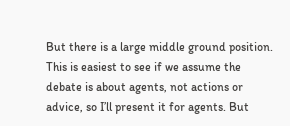But there is a large middle ground position. This is easiest to see if we assume the debate is about agents, not actions or advice, so I’ll present it for agents. But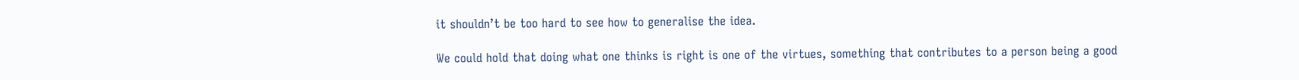it shouldn’t be too hard to see how to generalise the idea.

We could hold that doing what one thinks is right is one of the virtues, something that contributes to a person being a good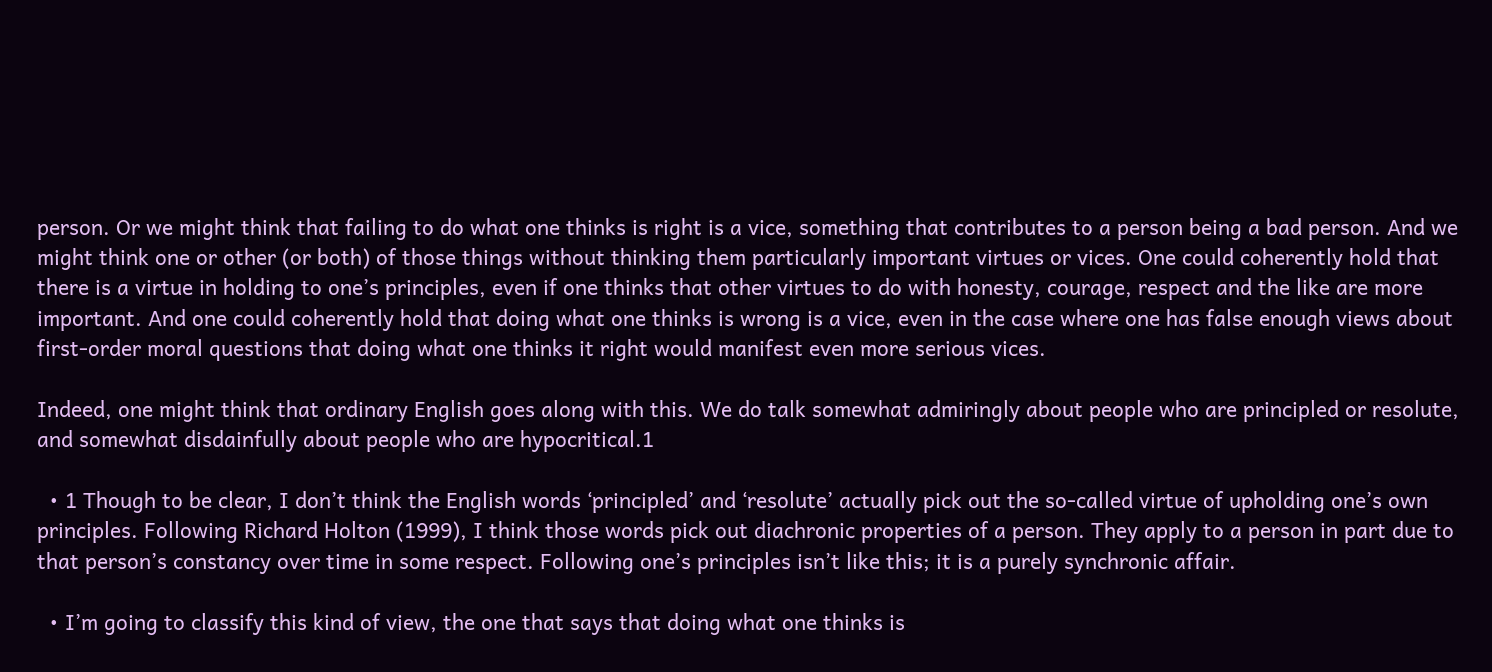person. Or we might think that failing to do what one thinks is right is a vice, something that contributes to a person being a bad person. And we might think one or other (or both) of those things without thinking them particularly important virtues or vices. One could coherently hold that there is a virtue in holding to one’s principles, even if one thinks that other virtues to do with honesty, courage, respect and the like are more important. And one could coherently hold that doing what one thinks is wrong is a vice, even in the case where one has false enough views about first-order moral questions that doing what one thinks it right would manifest even more serious vices.

Indeed, one might think that ordinary English goes along with this. We do talk somewhat admiringly about people who are principled or resolute, and somewhat disdainfully about people who are hypocritical.1

  • 1 Though to be clear, I don’t think the English words ‘principled’ and ‘resolute’ actually pick out the so-called virtue of upholding one’s own principles. Following Richard Holton (1999), I think those words pick out diachronic properties of a person. They apply to a person in part due to that person’s constancy over time in some respect. Following one’s principles isn’t like this; it is a purely synchronic affair.

  • I’m going to classify this kind of view, the one that says that doing what one thinks is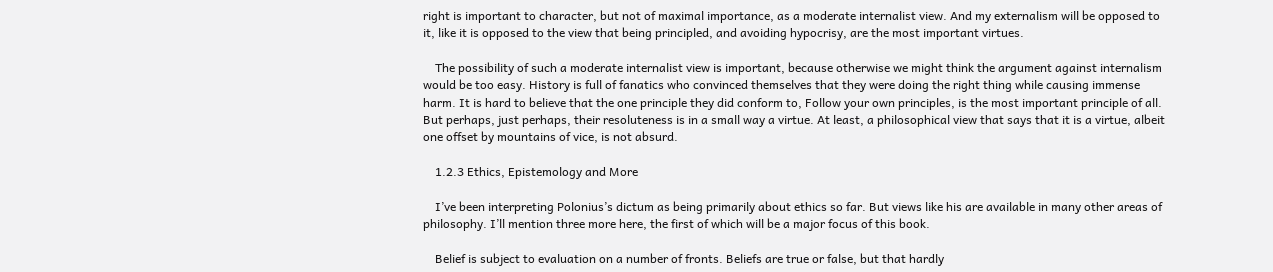right is important to character, but not of maximal importance, as a moderate internalist view. And my externalism will be opposed to it, like it is opposed to the view that being principled, and avoiding hypocrisy, are the most important virtues.

    The possibility of such a moderate internalist view is important, because otherwise we might think the argument against internalism would be too easy. History is full of fanatics who convinced themselves that they were doing the right thing while causing immense harm. It is hard to believe that the one principle they did conform to, Follow your own principles, is the most important principle of all. But perhaps, just perhaps, their resoluteness is in a small way a virtue. At least, a philosophical view that says that it is a virtue, albeit one offset by mountains of vice, is not absurd.

    1.2.3 Ethics, Epistemology and More

    I’ve been interpreting Polonius’s dictum as being primarily about ethics so far. But views like his are available in many other areas of philosophy. I’ll mention three more here, the first of which will be a major focus of this book.

    Belief is subject to evaluation on a number of fronts. Beliefs are true or false, but that hardly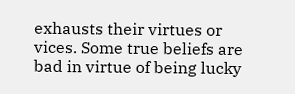exhausts their virtues or vices. Some true beliefs are bad in virtue of being lucky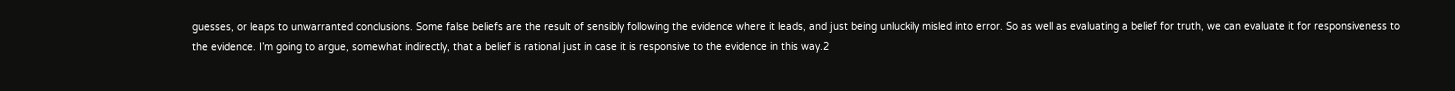guesses, or leaps to unwarranted conclusions. Some false beliefs are the result of sensibly following the evidence where it leads, and just being unluckily misled into error. So as well as evaluating a belief for truth, we can evaluate it for responsiveness to the evidence. I’m going to argue, somewhat indirectly, that a belief is rational just in case it is responsive to the evidence in this way.2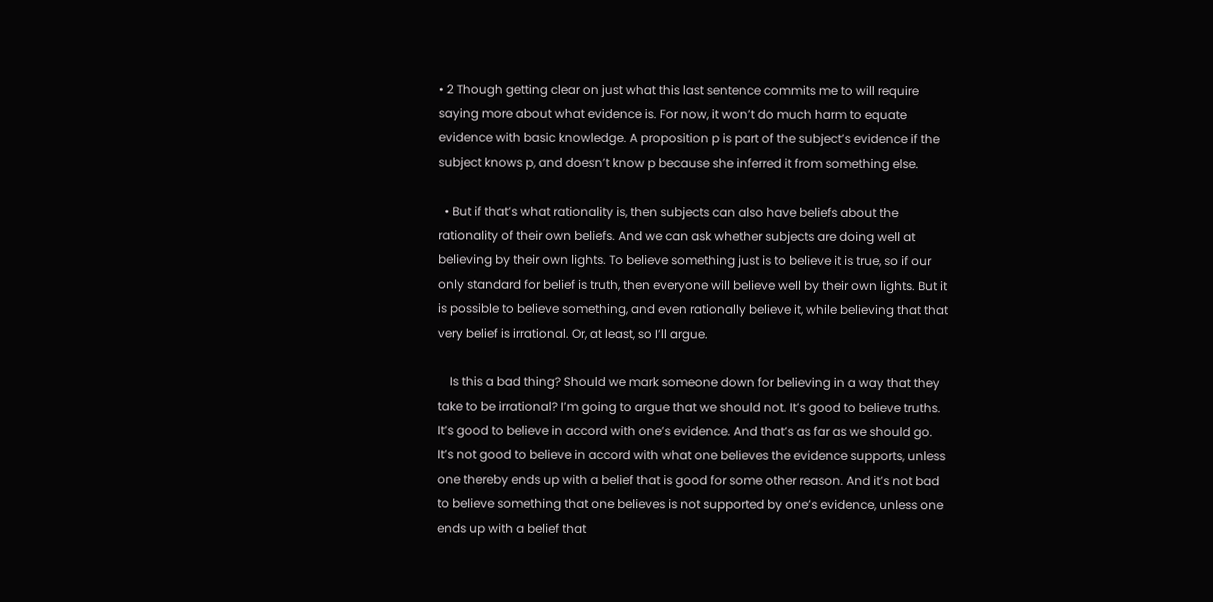• 2 Though getting clear on just what this last sentence commits me to will require saying more about what evidence is. For now, it won’t do much harm to equate evidence with basic knowledge. A proposition p is part of the subject’s evidence if the subject knows p, and doesn’t know p because she inferred it from something else.

  • But if that’s what rationality is, then subjects can also have beliefs about the rationality of their own beliefs. And we can ask whether subjects are doing well at believing by their own lights. To believe something just is to believe it is true, so if our only standard for belief is truth, then everyone will believe well by their own lights. But it is possible to believe something, and even rationally believe it, while believing that that very belief is irrational. Or, at least, so I’ll argue.

    Is this a bad thing? Should we mark someone down for believing in a way that they take to be irrational? I’m going to argue that we should not. It’s good to believe truths. It’s good to believe in accord with one’s evidence. And that’s as far as we should go. It’s not good to believe in accord with what one believes the evidence supports, unless one thereby ends up with a belief that is good for some other reason. And it’s not bad to believe something that one believes is not supported by one’s evidence, unless one ends up with a belief that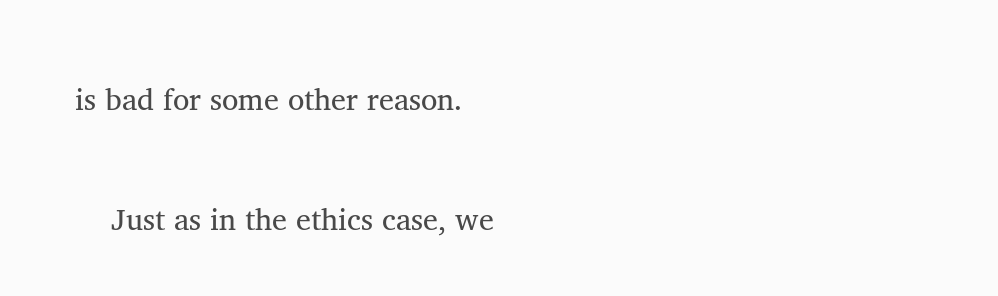is bad for some other reason.

    Just as in the ethics case, we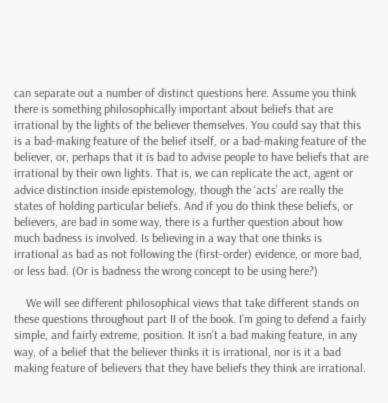can separate out a number of distinct questions here. Assume you think there is something philosophically important about beliefs that are irrational by the lights of the believer themselves. You could say that this is a bad-making feature of the belief itself, or a bad-making feature of the believer, or, perhaps that it is bad to advise people to have beliefs that are irrational by their own lights. That is, we can replicate the act, agent or advice distinction inside epistemology, though the ‘acts’ are really the states of holding particular beliefs. And if you do think these beliefs, or believers, are bad in some way, there is a further question about how much badness is involved. Is believing in a way that one thinks is irrational as bad as not following the (first-order) evidence, or more bad, or less bad. (Or is badness the wrong concept to be using here?)

    We will see different philosophical views that take different stands on these questions throughout part II of the book. I’m going to defend a fairly simple, and fairly extreme, position. It isn’t a bad making feature, in any way, of a belief that the believer thinks it is irrational, nor is it a bad making feature of believers that they have beliefs they think are irrational.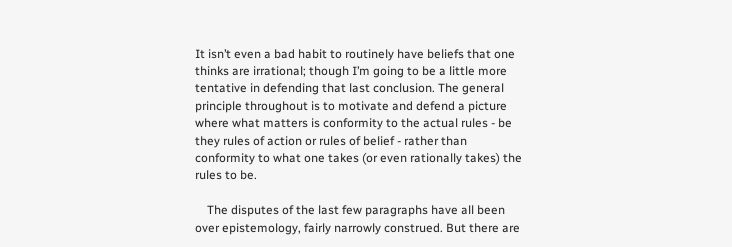It isn’t even a bad habit to routinely have beliefs that one thinks are irrational; though I’m going to be a little more tentative in defending that last conclusion. The general principle throughout is to motivate and defend a picture where what matters is conformity to the actual rules - be they rules of action or rules of belief - rather than conformity to what one takes (or even rationally takes) the rules to be.

    The disputes of the last few paragraphs have all been over epistemology, fairly narrowly construed. But there are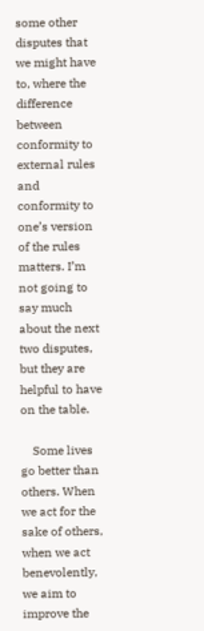some other disputes that we might have to, where the difference between conformity to external rules and conformity to one’s version of the rules matters. I’m not going to say much about the next two disputes, but they are helpful to have on the table.

    Some lives go better than others. When we act for the sake of others, when we act benevolently, we aim to improve the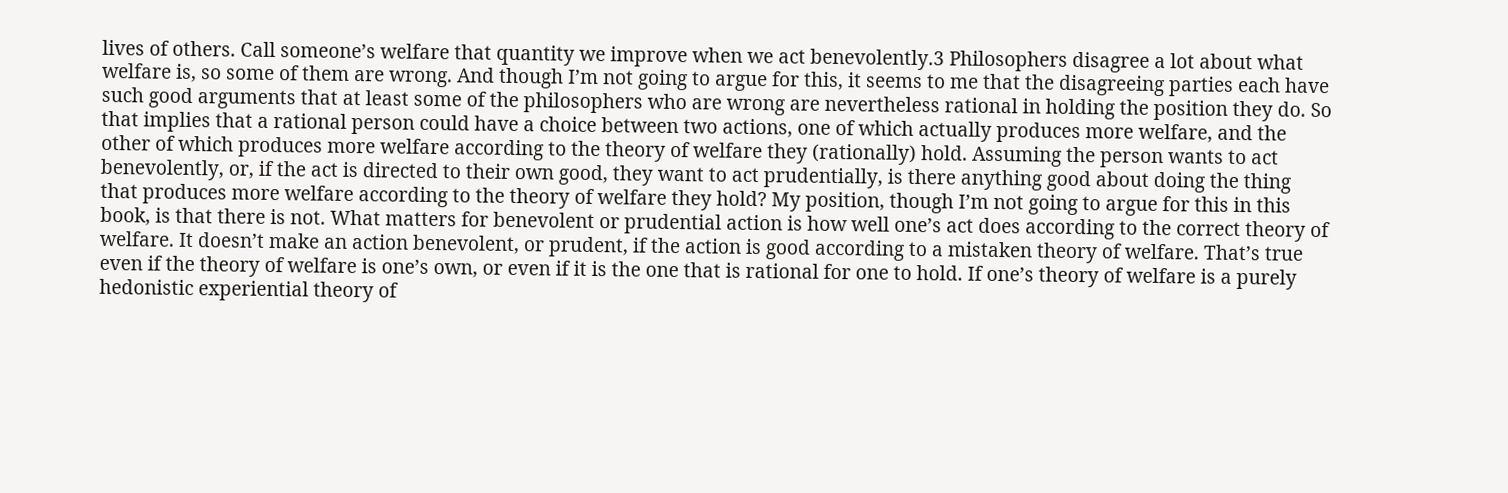lives of others. Call someone’s welfare that quantity we improve when we act benevolently.3 Philosophers disagree a lot about what welfare is, so some of them are wrong. And though I’m not going to argue for this, it seems to me that the disagreeing parties each have such good arguments that at least some of the philosophers who are wrong are nevertheless rational in holding the position they do. So that implies that a rational person could have a choice between two actions, one of which actually produces more welfare, and the other of which produces more welfare according to the theory of welfare they (rationally) hold. Assuming the person wants to act benevolently, or, if the act is directed to their own good, they want to act prudentially, is there anything good about doing the thing that produces more welfare according to the theory of welfare they hold? My position, though I’m not going to argue for this in this book, is that there is not. What matters for benevolent or prudential action is how well one’s act does according to the correct theory of welfare. It doesn’t make an action benevolent, or prudent, if the action is good according to a mistaken theory of welfare. That’s true even if the theory of welfare is one’s own, or even if it is the one that is rational for one to hold. If one’s theory of welfare is a purely hedonistic experiential theory of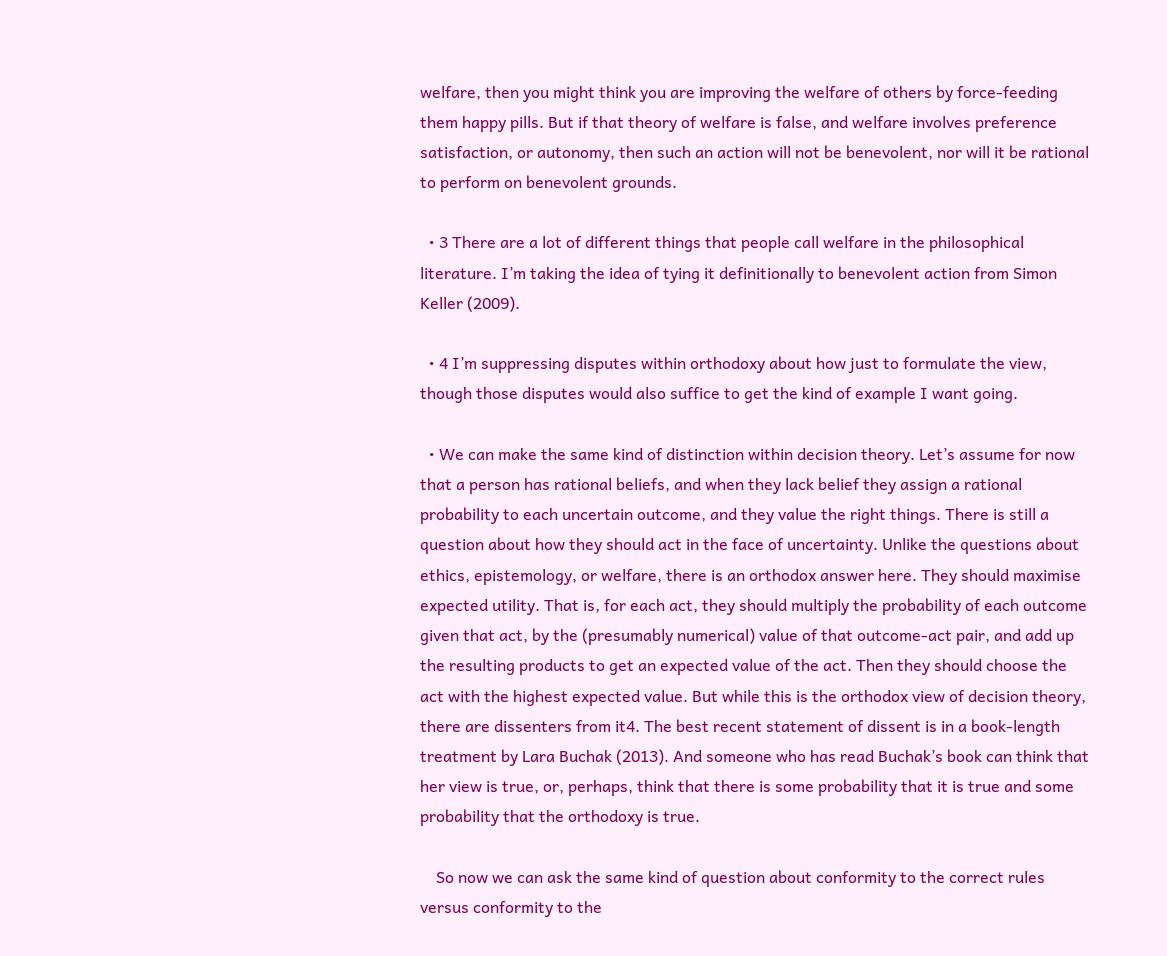welfare, then you might think you are improving the welfare of others by force-feeding them happy pills. But if that theory of welfare is false, and welfare involves preference satisfaction, or autonomy, then such an action will not be benevolent, nor will it be rational to perform on benevolent grounds.

  • 3 There are a lot of different things that people call welfare in the philosophical literature. I’m taking the idea of tying it definitionally to benevolent action from Simon Keller (2009).

  • 4 I’m suppressing disputes within orthodoxy about how just to formulate the view, though those disputes would also suffice to get the kind of example I want going.

  • We can make the same kind of distinction within decision theory. Let’s assume for now that a person has rational beliefs, and when they lack belief they assign a rational probability to each uncertain outcome, and they value the right things. There is still a question about how they should act in the face of uncertainty. Unlike the questions about ethics, epistemology, or welfare, there is an orthodox answer here. They should maximise expected utility. That is, for each act, they should multiply the probability of each outcome given that act, by the (presumably numerical) value of that outcome-act pair, and add up the resulting products to get an expected value of the act. Then they should choose the act with the highest expected value. But while this is the orthodox view of decision theory, there are dissenters from it4. The best recent statement of dissent is in a book-length treatment by Lara Buchak (2013). And someone who has read Buchak’s book can think that her view is true, or, perhaps, think that there is some probability that it is true and some probability that the orthodoxy is true.

    So now we can ask the same kind of question about conformity to the correct rules versus conformity to the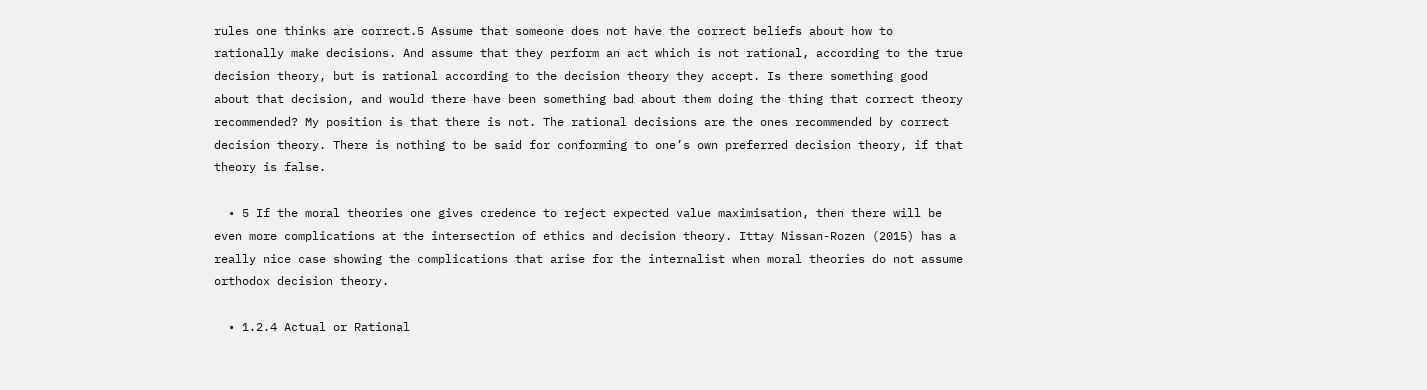rules one thinks are correct.5 Assume that someone does not have the correct beliefs about how to rationally make decisions. And assume that they perform an act which is not rational, according to the true decision theory, but is rational according to the decision theory they accept. Is there something good about that decision, and would there have been something bad about them doing the thing that correct theory recommended? My position is that there is not. The rational decisions are the ones recommended by correct decision theory. There is nothing to be said for conforming to one’s own preferred decision theory, if that theory is false.

  • 5 If the moral theories one gives credence to reject expected value maximisation, then there will be even more complications at the intersection of ethics and decision theory. Ittay Nissan-Rozen (2015) has a really nice case showing the complications that arise for the internalist when moral theories do not assume orthodox decision theory.

  • 1.2.4 Actual or Rational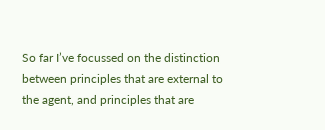So far I’ve focussed on the distinction between principles that are external to the agent, and principles that are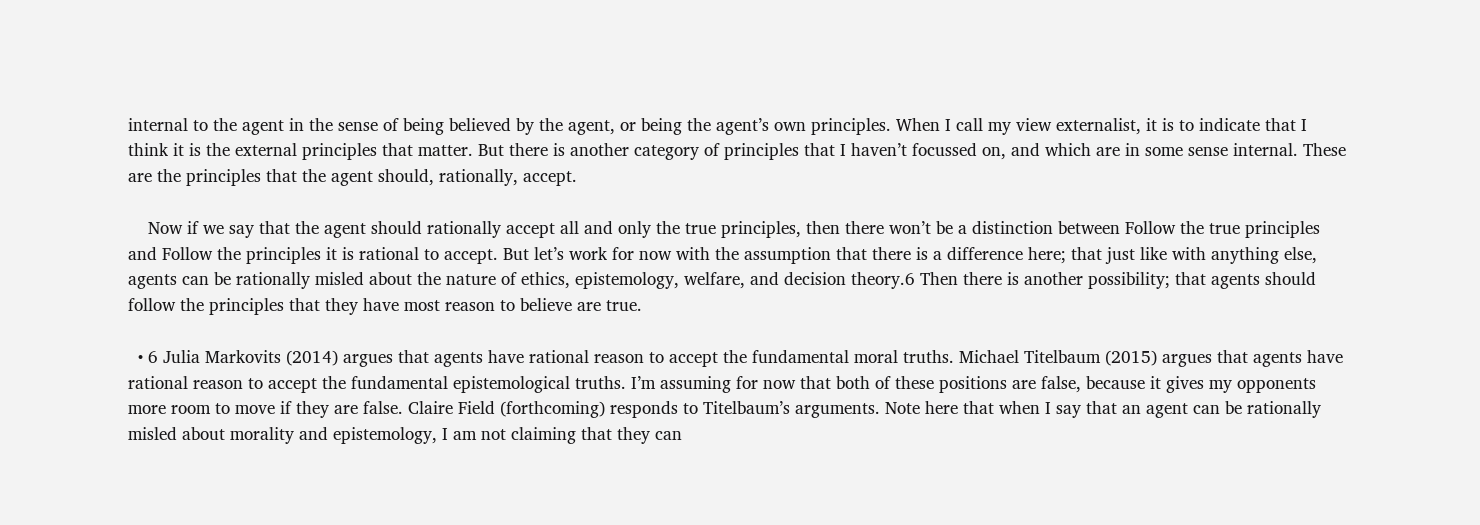internal to the agent in the sense of being believed by the agent, or being the agent’s own principles. When I call my view externalist, it is to indicate that I think it is the external principles that matter. But there is another category of principles that I haven’t focussed on, and which are in some sense internal. These are the principles that the agent should, rationally, accept.

    Now if we say that the agent should rationally accept all and only the true principles, then there won’t be a distinction between Follow the true principles and Follow the principles it is rational to accept. But let’s work for now with the assumption that there is a difference here; that just like with anything else, agents can be rationally misled about the nature of ethics, epistemology, welfare, and decision theory.6 Then there is another possibility; that agents should follow the principles that they have most reason to believe are true.

  • 6 Julia Markovits (2014) argues that agents have rational reason to accept the fundamental moral truths. Michael Titelbaum (2015) argues that agents have rational reason to accept the fundamental epistemological truths. I’m assuming for now that both of these positions are false, because it gives my opponents more room to move if they are false. Claire Field (forthcoming) responds to Titelbaum’s arguments. Note here that when I say that an agent can be rationally misled about morality and epistemology, I am not claiming that they can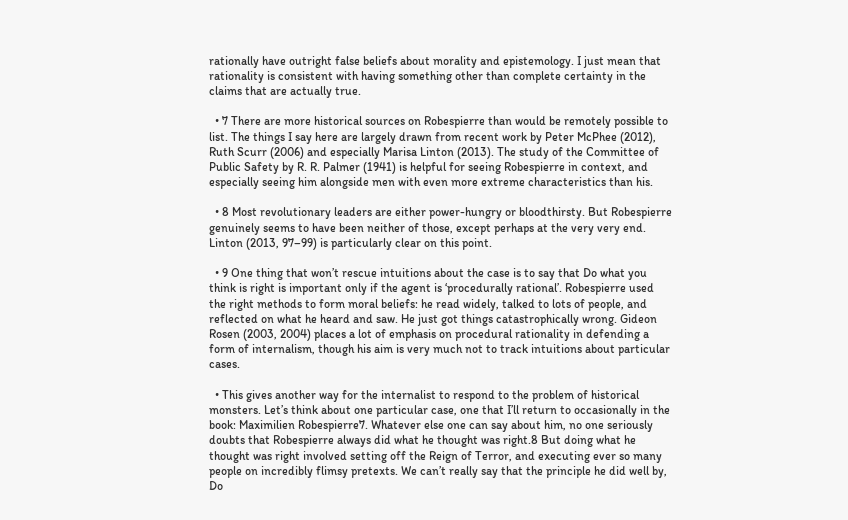rationally have outright false beliefs about morality and epistemology. I just mean that rationality is consistent with having something other than complete certainty in the claims that are actually true.

  • 7 There are more historical sources on Robespierre than would be remotely possible to list. The things I say here are largely drawn from recent work by Peter McPhee (2012), Ruth Scurr (2006) and especially Marisa Linton (2013). The study of the Committee of Public Safety by R. R. Palmer (1941) is helpful for seeing Robespierre in context, and especially seeing him alongside men with even more extreme characteristics than his.

  • 8 Most revolutionary leaders are either power-hungry or bloodthirsty. But Robespierre genuinely seems to have been neither of those, except perhaps at the very very end. Linton (2013, 97–99) is particularly clear on this point.

  • 9 One thing that won’t rescue intuitions about the case is to say that Do what you think is right is important only if the agent is ‘procedurally rational’. Robespierre used the right methods to form moral beliefs: he read widely, talked to lots of people, and reflected on what he heard and saw. He just got things catastrophically wrong. Gideon Rosen (2003, 2004) places a lot of emphasis on procedural rationality in defending a form of internalism, though his aim is very much not to track intuitions about particular cases.

  • This gives another way for the internalist to respond to the problem of historical monsters. Let’s think about one particular case, one that I’ll return to occasionally in the book: Maximilien Robespierre7. Whatever else one can say about him, no one seriously doubts that Robespierre always did what he thought was right.8 But doing what he thought was right involved setting off the Reign of Terror, and executing ever so many people on incredibly flimsy pretexts. We can’t really say that the principle he did well by, Do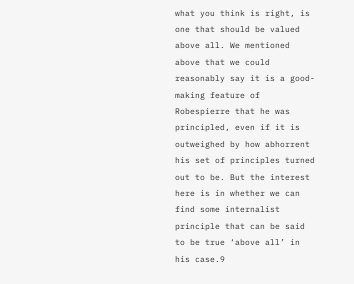what you think is right, is one that should be valued above all. We mentioned above that we could reasonably say it is a good-making feature of Robespierre that he was principled, even if it is outweighed by how abhorrent his set of principles turned out to be. But the interest here is in whether we can find some internalist principle that can be said to be true ‘above all’ in his case.9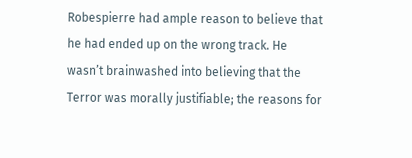Robespierre had ample reason to believe that he had ended up on the wrong track. He wasn’t brainwashed into believing that the Terror was morally justifiable; the reasons for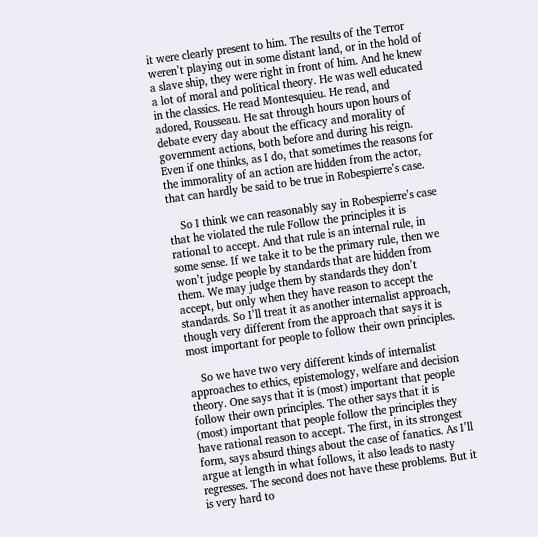it were clearly present to him. The results of the Terror weren’t playing out in some distant land, or in the hold of a slave ship, they were right in front of him. And he knew a lot of moral and political theory. He was well educated in the classics. He read Montesquieu. He read, and adored, Rousseau. He sat through hours upon hours of debate every day about the efficacy and morality of government actions, both before and during his reign. Even if one thinks, as I do, that sometimes the reasons for the immorality of an action are hidden from the actor, that can hardly be said to be true in Robespierre’s case.

    So I think we can reasonably say in Robespierre’s case that he violated the rule Follow the principles it is rational to accept. And that rule is an internal rule, in some sense. If we take it to be the primary rule, then we won’t judge people by standards that are hidden from them. We may judge them by standards they don’t accept, but only when they have reason to accept the standards. So I’ll treat it as another internalist approach, though very different from the approach that says it is most important for people to follow their own principles.

    So we have two very different kinds of internalist approaches to ethics, epistemology, welfare and decision theory. One says that it is (most) important that people follow their own principles. The other says that it is (most) important that people follow the principles they have rational reason to accept. The first, in its strongest form, says absurd things about the case of fanatics. As I’ll argue at length in what follows, it also leads to nasty regresses. The second does not have these problems. But it is very hard to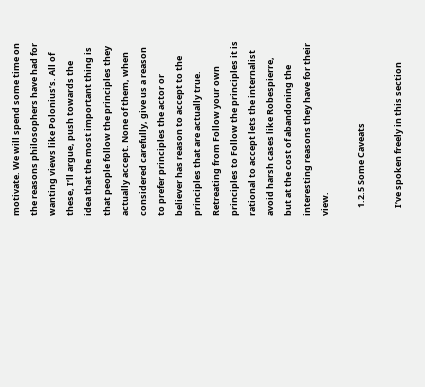motivate. We will spend some time on the reasons philosophers have had for wanting views like Polonius’s. All of these, I’ll argue, push towards the idea that the most important thing is that people follow the principles they actually accept. None of them, when considered carefully, give us a reason to prefer principles the actor or believer has reason to accept to the principles that are actually true. Retreating from Follow your own principles to Follow the principles it is rational to accept lets the internalist avoid harsh cases like Robespierre, but at the cost of abandoning the interesting reasons they have for their view.

    1.2.5 Some Caveats

    I’ve spoken freely in this section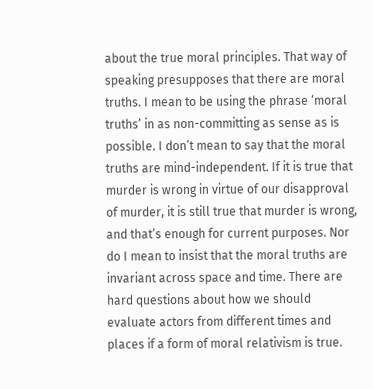about the true moral principles. That way of speaking presupposes that there are moral truths. I mean to be using the phrase ‘moral truths’ in as non-committing as sense as is possible. I don’t mean to say that the moral truths are mind-independent. If it is true that murder is wrong in virtue of our disapproval of murder, it is still true that murder is wrong, and that’s enough for current purposes. Nor do I mean to insist that the moral truths are invariant across space and time. There are hard questions about how we should evaluate actors from different times and places if a form of moral relativism is true.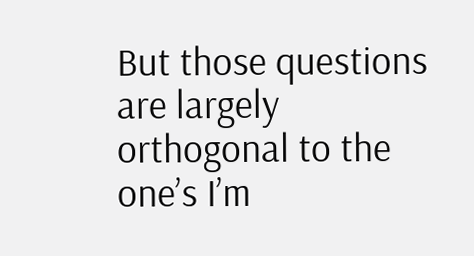But those questions are largely orthogonal to the one’s I’m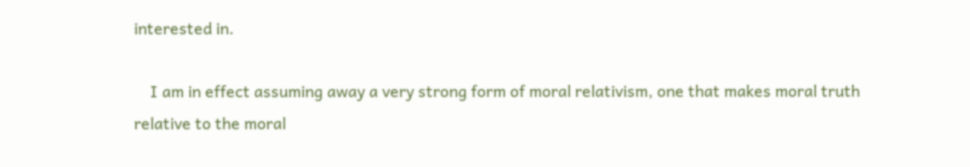interested in.

    I am in effect assuming away a very strong form of moral relativism, one that makes moral truth relative to the moral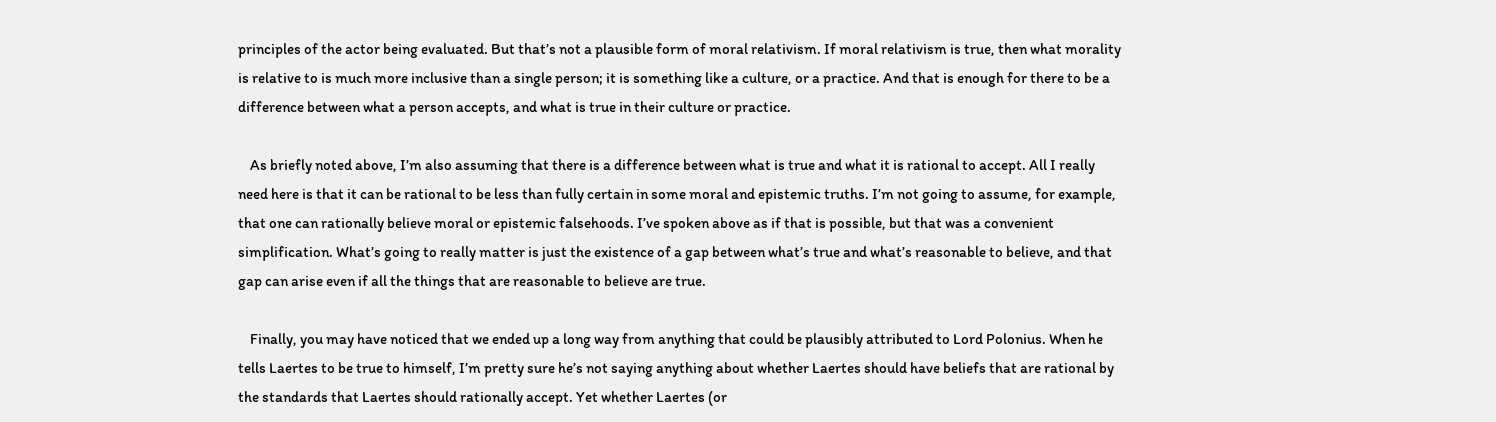principles of the actor being evaluated. But that’s not a plausible form of moral relativism. If moral relativism is true, then what morality is relative to is much more inclusive than a single person; it is something like a culture, or a practice. And that is enough for there to be a difference between what a person accepts, and what is true in their culture or practice.

    As briefly noted above, I’m also assuming that there is a difference between what is true and what it is rational to accept. All I really need here is that it can be rational to be less than fully certain in some moral and epistemic truths. I’m not going to assume, for example, that one can rationally believe moral or epistemic falsehoods. I’ve spoken above as if that is possible, but that was a convenient simplification. What’s going to really matter is just the existence of a gap between what’s true and what’s reasonable to believe, and that gap can arise even if all the things that are reasonable to believe are true.

    Finally, you may have noticed that we ended up a long way from anything that could be plausibly attributed to Lord Polonius. When he tells Laertes to be true to himself, I’m pretty sure he’s not saying anything about whether Laertes should have beliefs that are rational by the standards that Laertes should rationally accept. Yet whether Laertes (or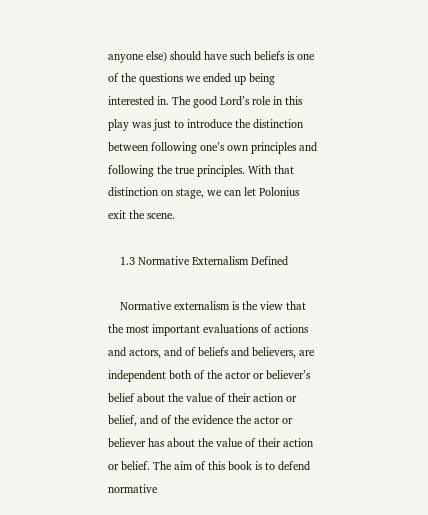anyone else) should have such beliefs is one of the questions we ended up being interested in. The good Lord’s role in this play was just to introduce the distinction between following one’s own principles and following the true principles. With that distinction on stage, we can let Polonius exit the scene.

    1.3 Normative Externalism Defined

    Normative externalism is the view that the most important evaluations of actions and actors, and of beliefs and believers, are independent both of the actor or believer’s belief about the value of their action or belief, and of the evidence the actor or believer has about the value of their action or belief. The aim of this book is to defend normative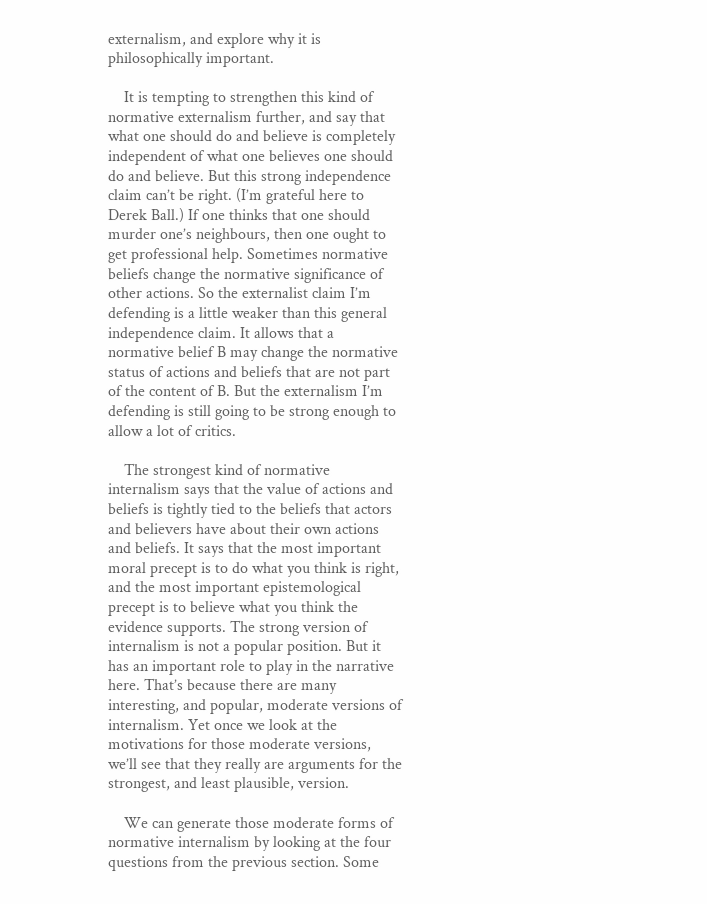externalism, and explore why it is philosophically important.

    It is tempting to strengthen this kind of normative externalism further, and say that what one should do and believe is completely independent of what one believes one should do and believe. But this strong independence claim can’t be right. (I’m grateful here to Derek Ball.) If one thinks that one should murder one’s neighbours, then one ought to get professional help. Sometimes normative beliefs change the normative significance of other actions. So the externalist claim I’m defending is a little weaker than this general independence claim. It allows that a normative belief B may change the normative status of actions and beliefs that are not part of the content of B. But the externalism I’m defending is still going to be strong enough to allow a lot of critics.

    The strongest kind of normative internalism says that the value of actions and beliefs is tightly tied to the beliefs that actors and believers have about their own actions and beliefs. It says that the most important moral precept is to do what you think is right, and the most important epistemological precept is to believe what you think the evidence supports. The strong version of internalism is not a popular position. But it has an important role to play in the narrative here. That’s because there are many interesting, and popular, moderate versions of internalism. Yet once we look at the motivations for those moderate versions, we’ll see that they really are arguments for the strongest, and least plausible, version.

    We can generate those moderate forms of normative internalism by looking at the four questions from the previous section. Some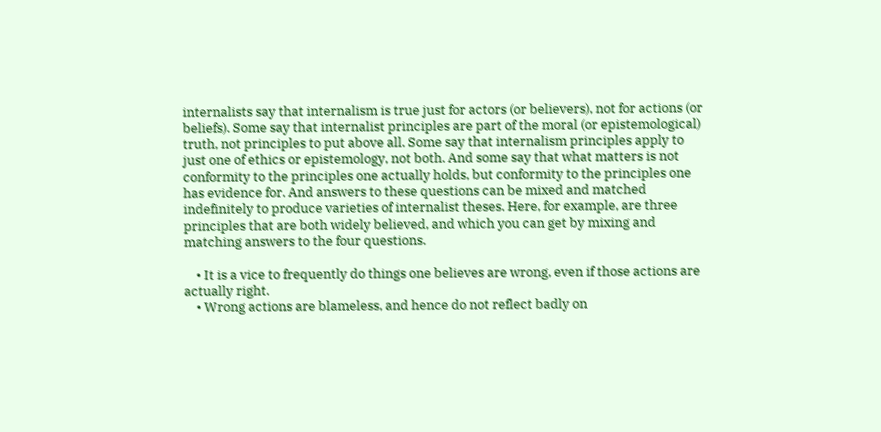internalists say that internalism is true just for actors (or believers), not for actions (or beliefs). Some say that internalist principles are part of the moral (or epistemological) truth, not principles to put above all. Some say that internalism principles apply to just one of ethics or epistemology, not both. And some say that what matters is not conformity to the principles one actually holds, but conformity to the principles one has evidence for. And answers to these questions can be mixed and matched indefinitely to produce varieties of internalist theses. Here, for example, are three principles that are both widely believed, and which you can get by mixing and matching answers to the four questions.

    • It is a vice to frequently do things one believes are wrong, even if those actions are actually right.
    • Wrong actions are blameless, and hence do not reflect badly on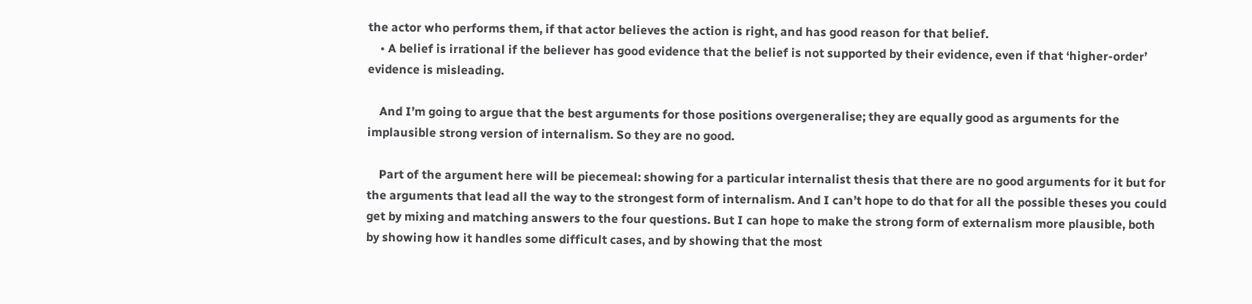the actor who performs them, if that actor believes the action is right, and has good reason for that belief.
    • A belief is irrational if the believer has good evidence that the belief is not supported by their evidence, even if that ‘higher-order’ evidence is misleading.

    And I’m going to argue that the best arguments for those positions overgeneralise; they are equally good as arguments for the implausible strong version of internalism. So they are no good.

    Part of the argument here will be piecemeal: showing for a particular internalist thesis that there are no good arguments for it but for the arguments that lead all the way to the strongest form of internalism. And I can’t hope to do that for all the possible theses you could get by mixing and matching answers to the four questions. But I can hope to make the strong form of externalism more plausible, both by showing how it handles some difficult cases, and by showing that the most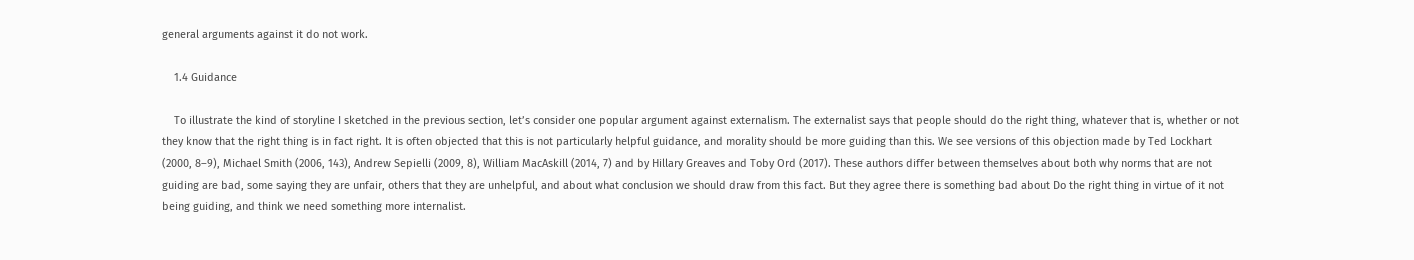general arguments against it do not work.

    1.4 Guidance

    To illustrate the kind of storyline I sketched in the previous section, let’s consider one popular argument against externalism. The externalist says that people should do the right thing, whatever that is, whether or not they know that the right thing is in fact right. It is often objected that this is not particularly helpful guidance, and morality should be more guiding than this. We see versions of this objection made by Ted Lockhart (2000, 8–9), Michael Smith (2006, 143), Andrew Sepielli (2009, 8), William MacAskill (2014, 7) and by Hillary Greaves and Toby Ord (2017). These authors differ between themselves about both why norms that are not guiding are bad, some saying they are unfair, others that they are unhelpful, and about what conclusion we should draw from this fact. But they agree there is something bad about Do the right thing in virtue of it not being guiding, and think we need something more internalist.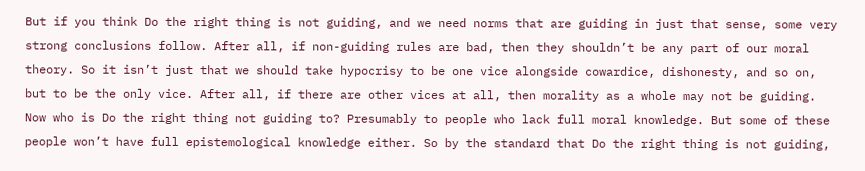But if you think Do the right thing is not guiding, and we need norms that are guiding in just that sense, some very strong conclusions follow. After all, if non-guiding rules are bad, then they shouldn’t be any part of our moral theory. So it isn’t just that we should take hypocrisy to be one vice alongside cowardice, dishonesty, and so on, but to be the only vice. After all, if there are other vices at all, then morality as a whole may not be guiding. Now who is Do the right thing not guiding to? Presumably to people who lack full moral knowledge. But some of these people won’t have full epistemological knowledge either. So by the standard that Do the right thing is not guiding,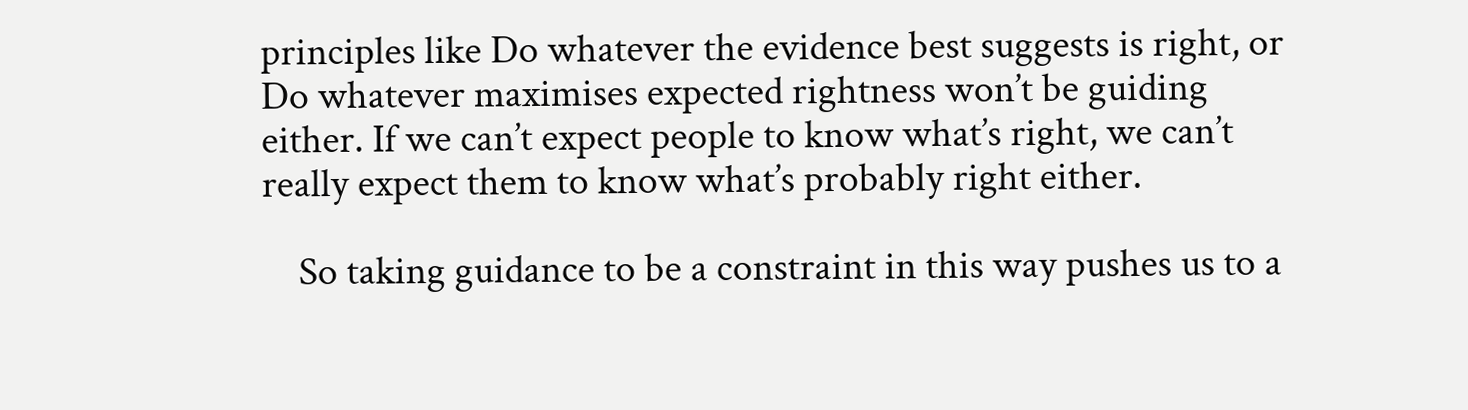principles like Do whatever the evidence best suggests is right, or Do whatever maximises expected rightness won’t be guiding either. If we can’t expect people to know what’s right, we can’t really expect them to know what’s probably right either.

    So taking guidance to be a constraint in this way pushes us to a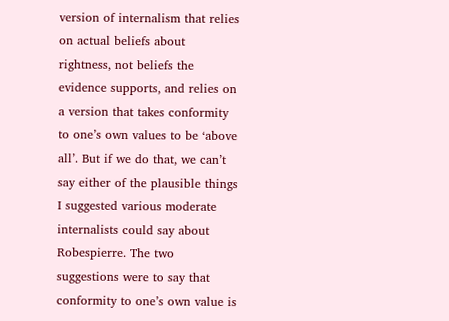version of internalism that relies on actual beliefs about rightness, not beliefs the evidence supports, and relies on a version that takes conformity to one’s own values to be ‘above all’. But if we do that, we can’t say either of the plausible things I suggested various moderate internalists could say about Robespierre. The two suggestions were to say that conformity to one’s own value is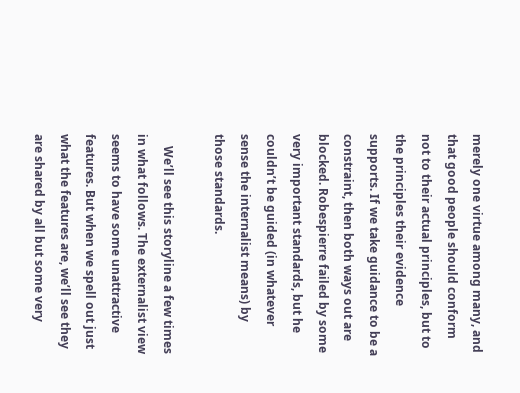merely one virtue among many, and that good people should conform not to their actual principles, but to the principles their evidence supports. If we take guidance to be a constraint, then both ways out are blocked. Robespierre failed by some very important standards, but he couldn’t be guided (in whatever sense the internalist means) by those standards.

    We’ll see this storyline a few times in what follows. The externalist view seems to have some unattractive features. But when we spell out just what the features are, we’ll see they are shared by all but some very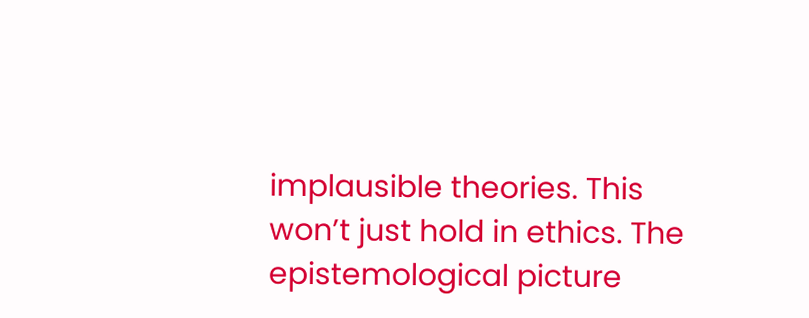implausible theories. This won’t just hold in ethics. The epistemological picture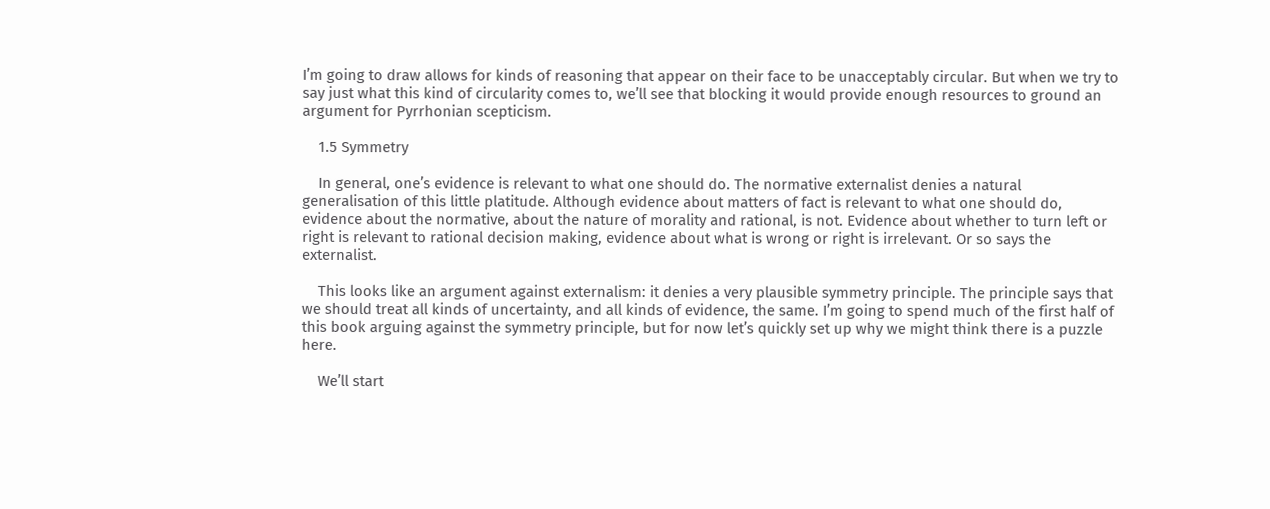I’m going to draw allows for kinds of reasoning that appear on their face to be unacceptably circular. But when we try to say just what this kind of circularity comes to, we’ll see that blocking it would provide enough resources to ground an argument for Pyrrhonian scepticism.

    1.5 Symmetry

    In general, one’s evidence is relevant to what one should do. The normative externalist denies a natural generalisation of this little platitude. Although evidence about matters of fact is relevant to what one should do, evidence about the normative, about the nature of morality and rational, is not. Evidence about whether to turn left or right is relevant to rational decision making, evidence about what is wrong or right is irrelevant. Or so says the externalist.

    This looks like an argument against externalism: it denies a very plausible symmetry principle. The principle says that we should treat all kinds of uncertainty, and all kinds of evidence, the same. I’m going to spend much of the first half of this book arguing against the symmetry principle, but for now let’s quickly set up why we might think there is a puzzle here.

    We’ll start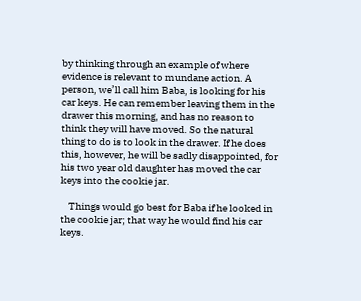by thinking through an example of where evidence is relevant to mundane action. A person, we’ll call him Baba, is looking for his car keys. He can remember leaving them in the drawer this morning, and has no reason to think they will have moved. So the natural thing to do is to look in the drawer. If he does this, however, he will be sadly disappointed, for his two year old daughter has moved the car keys into the cookie jar.

    Things would go best for Baba if he looked in the cookie jar; that way he would find his car keys.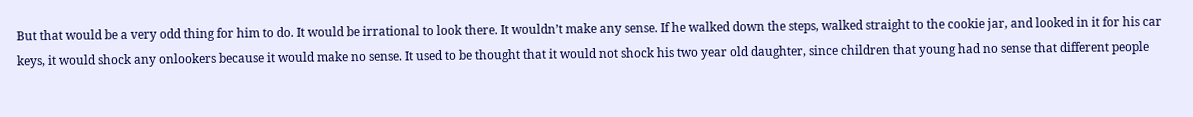But that would be a very odd thing for him to do. It would be irrational to look there. It wouldn’t make any sense. If he walked down the steps, walked straight to the cookie jar, and looked in it for his car keys, it would shock any onlookers because it would make no sense. It used to be thought that it would not shock his two year old daughter, since children that young had no sense that different people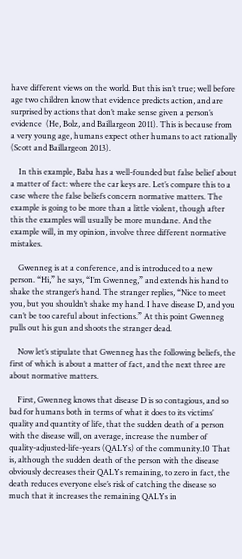have different views on the world. But this isn’t true; well before age two children know that evidence predicts action, and are surprised by actions that don’t make sense given a person’s evidence  (He, Bolz, and Baillargeon 2011). This is because from a very young age, humans expect other humans to act rationally  (Scott and Baillargeon 2013).

    In this example, Baba has a well-founded but false belief about a matter of fact: where the car keys are. Let’s compare this to a case where the false beliefs concern normative matters. The example is going to be more than a little violent, though after this the examples will usually be more mundane. And the example will, in my opinion, involve three different normative mistakes.

    Gwenneg is at a conference, and is introduced to a new person. “Hi,” he says, “I’m Gwenneg,” and extends his hand to shake the stranger’s hand. The stranger replies, “Nice to meet you, but you shouldn’t shake my hand. I have disease D, and you can’t be too careful about infections.” At this point Gwenneg pulls out his gun and shoots the stranger dead.

    Now let’s stipulate that Gwenneg has the following beliefs, the first of which is about a matter of fact, and the next three are about normative matters.

    First, Gwenneg knows that disease D is so contagious, and so bad for humans both in terms of what it does to its victims’ quality and quantity of life, that the sudden death of a person with the disease will, on average, increase the number of quality-adjusted-life-years (QALYs) of the community.10 That is, although the sudden death of the person with the disease obviously decreases their QALYs remaining, to zero in fact, the death reduces everyone else’s risk of catching the disease so much that it increases the remaining QALYs in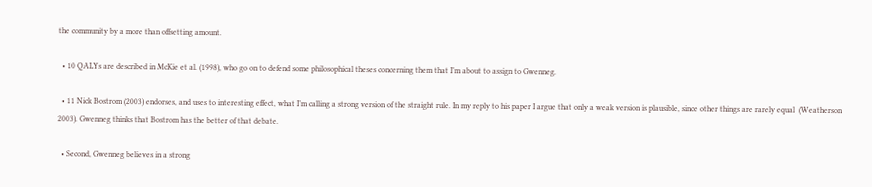the community by a more than offsetting amount.

  • 10 QALYs are described in McKie et al. (1998), who go on to defend some philosophical theses concerning them that I’m about to assign to Gwenneg.

  • 11 Nick Bostrom (2003) endorses, and uses to interesting effect, what I’m calling a strong version of the straight rule. In my reply to his paper I argue that only a weak version is plausible, since other things are rarely equal  (Weatherson 2003). Gwenneg thinks that Bostrom has the better of that debate.

  • Second, Gwenneg believes in a strong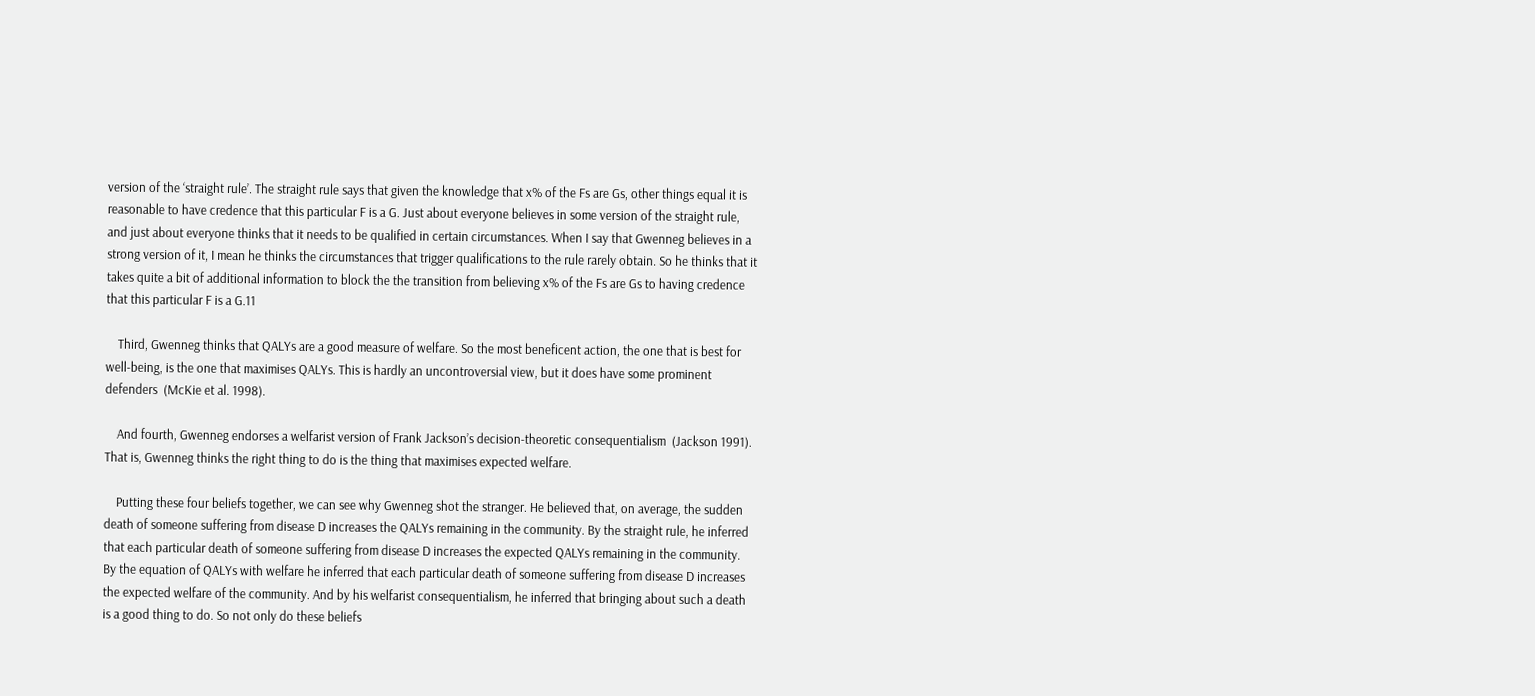version of the ‘straight rule’. The straight rule says that given the knowledge that x% of the Fs are Gs, other things equal it is reasonable to have credence that this particular F is a G. Just about everyone believes in some version of the straight rule, and just about everyone thinks that it needs to be qualified in certain circumstances. When I say that Gwenneg believes in a strong version of it, I mean he thinks the circumstances that trigger qualifications to the rule rarely obtain. So he thinks that it takes quite a bit of additional information to block the the transition from believing x% of the Fs are Gs to having credence that this particular F is a G.11

    Third, Gwenneg thinks that QALYs are a good measure of welfare. So the most beneficent action, the one that is best for well-being, is the one that maximises QALYs. This is hardly an uncontroversial view, but it does have some prominent defenders  (McKie et al. 1998).

    And fourth, Gwenneg endorses a welfarist version of Frank Jackson’s decision-theoretic consequentialism  (Jackson 1991). That is, Gwenneg thinks the right thing to do is the thing that maximises expected welfare.

    Putting these four beliefs together, we can see why Gwenneg shot the stranger. He believed that, on average, the sudden death of someone suffering from disease D increases the QALYs remaining in the community. By the straight rule, he inferred that each particular death of someone suffering from disease D increases the expected QALYs remaining in the community. By the equation of QALYs with welfare he inferred that each particular death of someone suffering from disease D increases the expected welfare of the community. And by his welfarist consequentialism, he inferred that bringing about such a death is a good thing to do. So not only do these beliefs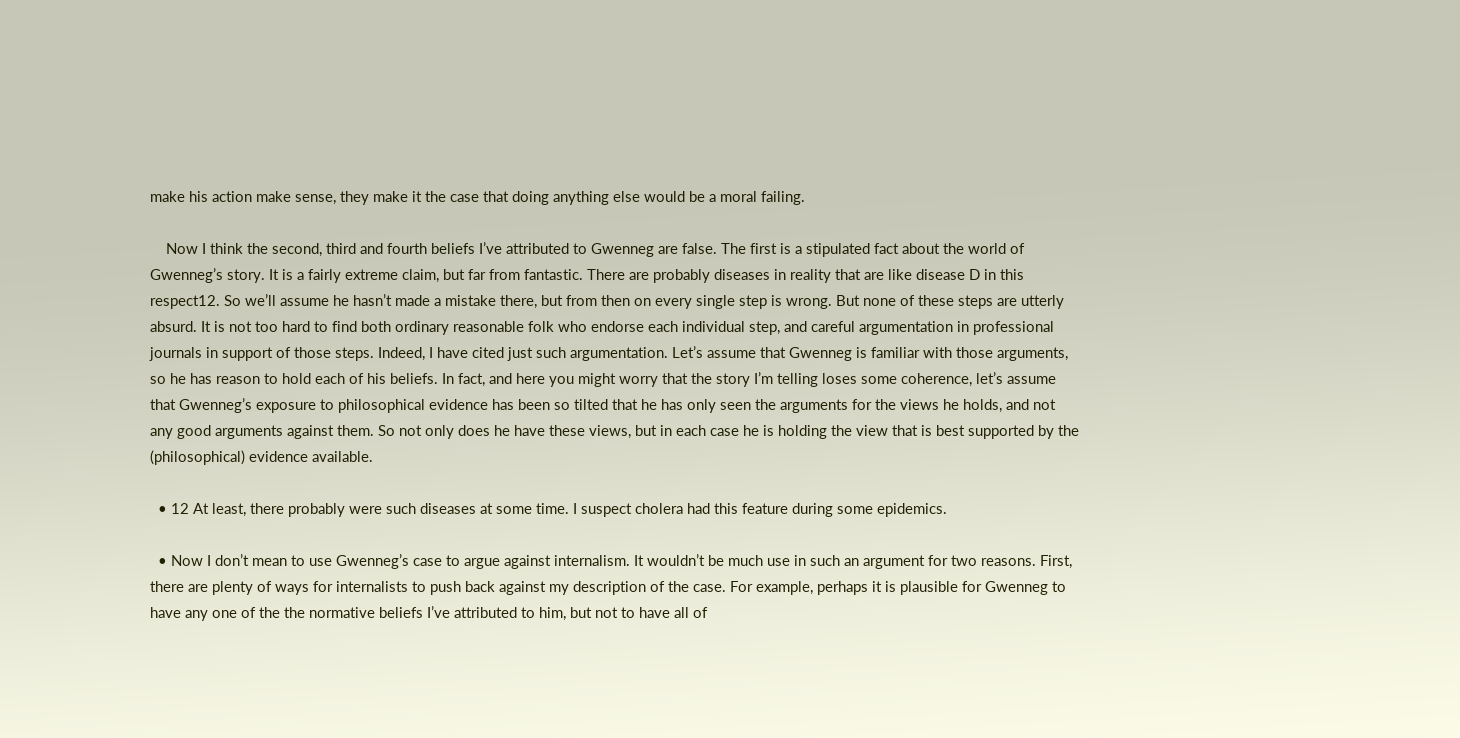make his action make sense, they make it the case that doing anything else would be a moral failing.

    Now I think the second, third and fourth beliefs I’ve attributed to Gwenneg are false. The first is a stipulated fact about the world of Gwenneg’s story. It is a fairly extreme claim, but far from fantastic. There are probably diseases in reality that are like disease D in this respect12. So we’ll assume he hasn’t made a mistake there, but from then on every single step is wrong. But none of these steps are utterly absurd. It is not too hard to find both ordinary reasonable folk who endorse each individual step, and careful argumentation in professional journals in support of those steps. Indeed, I have cited just such argumentation. Let’s assume that Gwenneg is familiar with those arguments, so he has reason to hold each of his beliefs. In fact, and here you might worry that the story I’m telling loses some coherence, let’s assume that Gwenneg’s exposure to philosophical evidence has been so tilted that he has only seen the arguments for the views he holds, and not any good arguments against them. So not only does he have these views, but in each case he is holding the view that is best supported by the (philosophical) evidence available.

  • 12 At least, there probably were such diseases at some time. I suspect cholera had this feature during some epidemics.

  • Now I don’t mean to use Gwenneg’s case to argue against internalism. It wouldn’t be much use in such an argument for two reasons. First, there are plenty of ways for internalists to push back against my description of the case. For example, perhaps it is plausible for Gwenneg to have any one of the the normative beliefs I’ve attributed to him, but not to have all of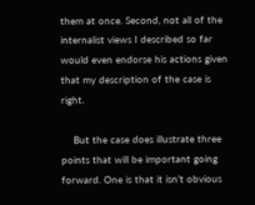them at once. Second, not all of the internalist views I described so far would even endorse his actions given that my description of the case is right.

    But the case does illustrate three points that will be important going forward. One is that it isn’t obvious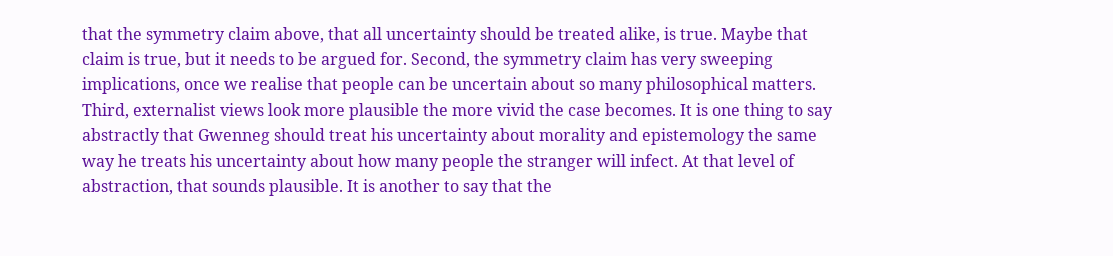that the symmetry claim above, that all uncertainty should be treated alike, is true. Maybe that claim is true, but it needs to be argued for. Second, the symmetry claim has very sweeping implications, once we realise that people can be uncertain about so many philosophical matters. Third, externalist views look more plausible the more vivid the case becomes. It is one thing to say abstractly that Gwenneg should treat his uncertainty about morality and epistemology the same way he treats his uncertainty about how many people the stranger will infect. At that level of abstraction, that sounds plausible. It is another to say that the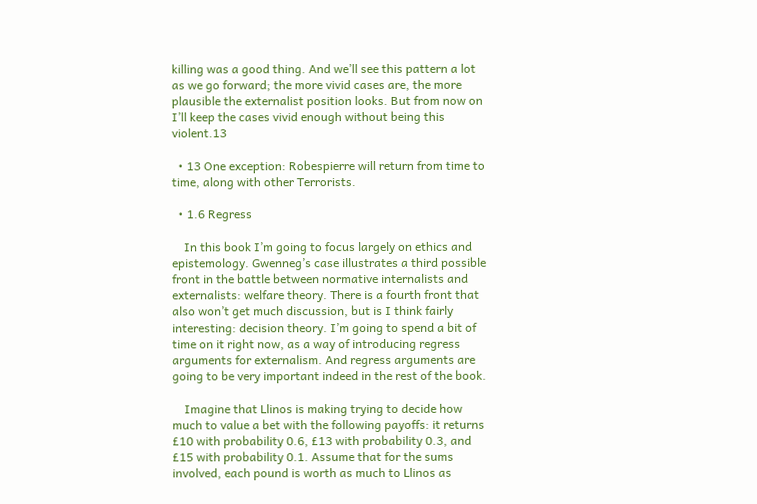killing was a good thing. And we’ll see this pattern a lot as we go forward; the more vivid cases are, the more plausible the externalist position looks. But from now on I’ll keep the cases vivid enough without being this violent.13

  • 13 One exception: Robespierre will return from time to time, along with other Terrorists.

  • 1.6 Regress

    In this book I’m going to focus largely on ethics and epistemology. Gwenneg’s case illustrates a third possible front in the battle between normative internalists and externalists: welfare theory. There is a fourth front that also won’t get much discussion, but is I think fairly interesting: decision theory. I’m going to spend a bit of time on it right now, as a way of introducing regress arguments for externalism. And regress arguments are going to be very important indeed in the rest of the book.

    Imagine that Llinos is making trying to decide how much to value a bet with the following payoffs: it returns £10 with probability 0.6, £13 with probability 0.3, and £15 with probability 0.1. Assume that for the sums involved, each pound is worth as much to Llinos as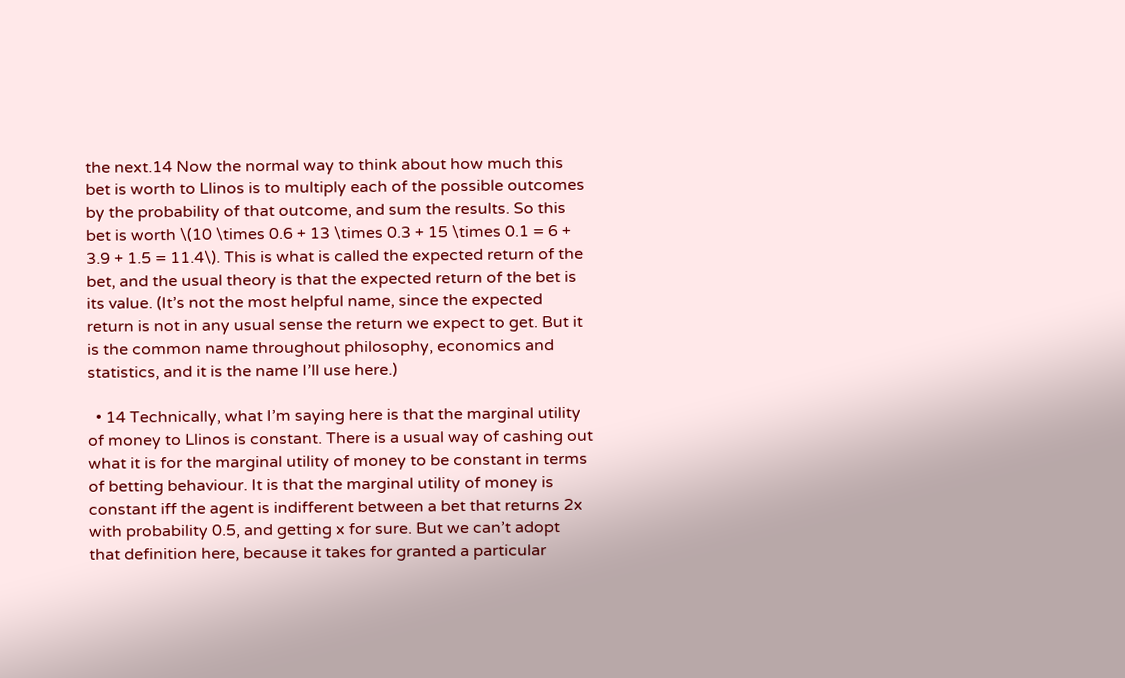the next.14 Now the normal way to think about how much this bet is worth to Llinos is to multiply each of the possible outcomes by the probability of that outcome, and sum the results. So this bet is worth \(10 \times 0.6 + 13 \times 0.3 + 15 \times 0.1 = 6 + 3.9 + 1.5 = 11.4\). This is what is called the expected return of the bet, and the usual theory is that the expected return of the bet is its value. (It’s not the most helpful name, since the expected return is not in any usual sense the return we expect to get. But it is the common name throughout philosophy, economics and statistics, and it is the name I’ll use here.)

  • 14 Technically, what I’m saying here is that the marginal utility of money to Llinos is constant. There is a usual way of cashing out what it is for the marginal utility of money to be constant in terms of betting behaviour. It is that the marginal utility of money is constant iff the agent is indifferent between a bet that returns 2x with probability 0.5, and getting x for sure. But we can’t adopt that definition here, because it takes for granted a particular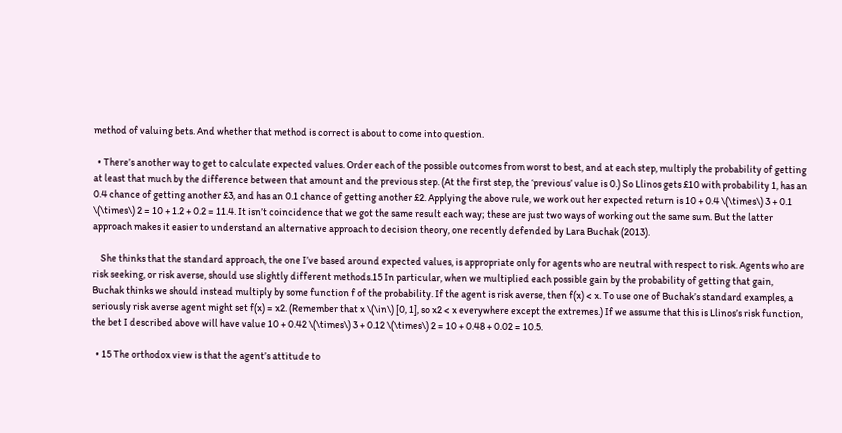method of valuing bets. And whether that method is correct is about to come into question.

  • There’s another way to get to calculate expected values. Order each of the possible outcomes from worst to best, and at each step, multiply the probability of getting at least that much by the difference between that amount and the previous step. (At the first step, the ‘previous’ value is 0.) So Llinos gets £10 with probability 1, has an 0.4 chance of getting another £3, and has an 0.1 chance of getting another £2. Applying the above rule, we work out her expected return is 10 + 0.4 \(\times\) 3 + 0.1 \(\times\) 2 = 10 + 1.2 + 0.2 = 11.4. It isn’t coincidence that we got the same result each way; these are just two ways of working out the same sum. But the latter approach makes it easier to understand an alternative approach to decision theory, one recently defended by Lara Buchak (2013).

    She thinks that the standard approach, the one I’ve based around expected values, is appropriate only for agents who are neutral with respect to risk. Agents who are risk seeking, or risk averse, should use slightly different methods.15 In particular, when we multiplied each possible gain by the probability of getting that gain, Buchak thinks we should instead multiply by some function f of the probability. If the agent is risk averse, then f(x) < x. To use one of Buchak’s standard examples, a seriously risk averse agent might set f(x) = x2. (Remember that x \(\in\) [0, 1], so x2 < x everywhere except the extremes.) If we assume that this is Llinos’s risk function, the bet I described above will have value 10 + 0.42 \(\times\) 3 + 0.12 \(\times\) 2 = 10 + 0.48 + 0.02 = 10.5.

  • 15 The orthodox view is that the agent’s attitude to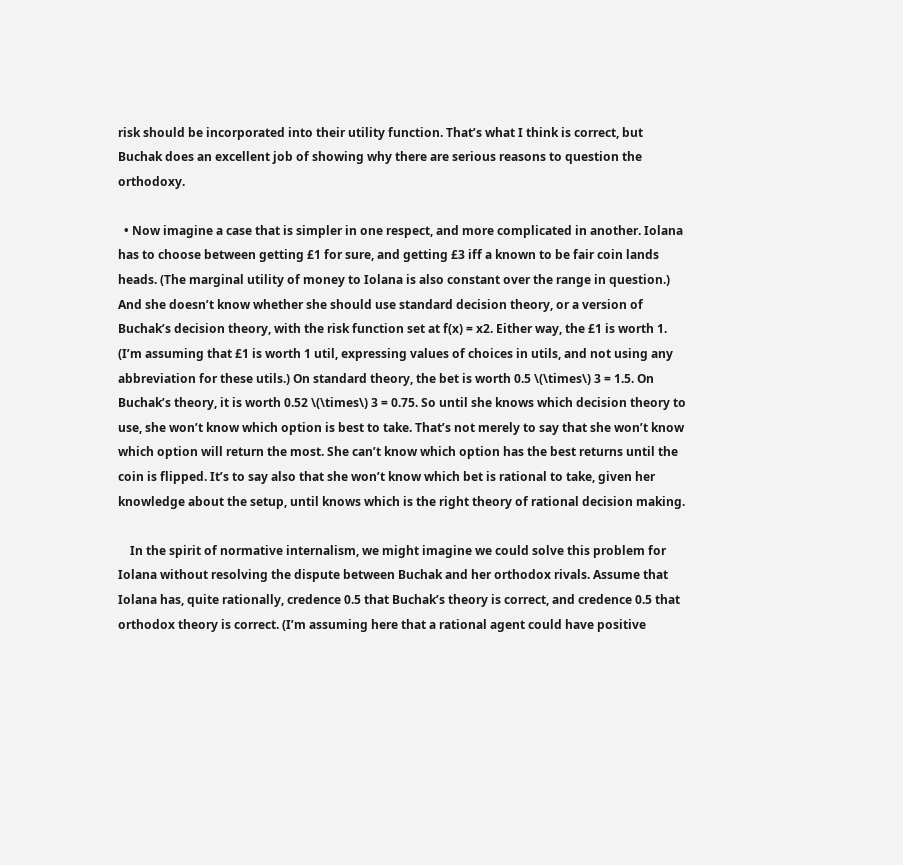risk should be incorporated into their utility function. That’s what I think is correct, but Buchak does an excellent job of showing why there are serious reasons to question the orthodoxy.

  • Now imagine a case that is simpler in one respect, and more complicated in another. Iolana has to choose between getting £1 for sure, and getting £3 iff a known to be fair coin lands heads. (The marginal utility of money to Iolana is also constant over the range in question.) And she doesn’t know whether she should use standard decision theory, or a version of Buchak’s decision theory, with the risk function set at f(x) = x2. Either way, the £1 is worth 1. (I’m assuming that £1 is worth 1 util, expressing values of choices in utils, and not using any abbreviation for these utils.) On standard theory, the bet is worth 0.5 \(\times\) 3 = 1.5. On Buchak’s theory, it is worth 0.52 \(\times\) 3 = 0.75. So until she knows which decision theory to use, she won’t know which option is best to take. That’s not merely to say that she won’t know which option will return the most. She can’t know which option has the best returns until the coin is flipped. It’s to say also that she won’t know which bet is rational to take, given her knowledge about the setup, until knows which is the right theory of rational decision making.

    In the spirit of normative internalism, we might imagine we could solve this problem for Iolana without resolving the dispute between Buchak and her orthodox rivals. Assume that Iolana has, quite rationally, credence 0.5 that Buchak’s theory is correct, and credence 0.5 that orthodox theory is correct. (I’m assuming here that a rational agent could have positive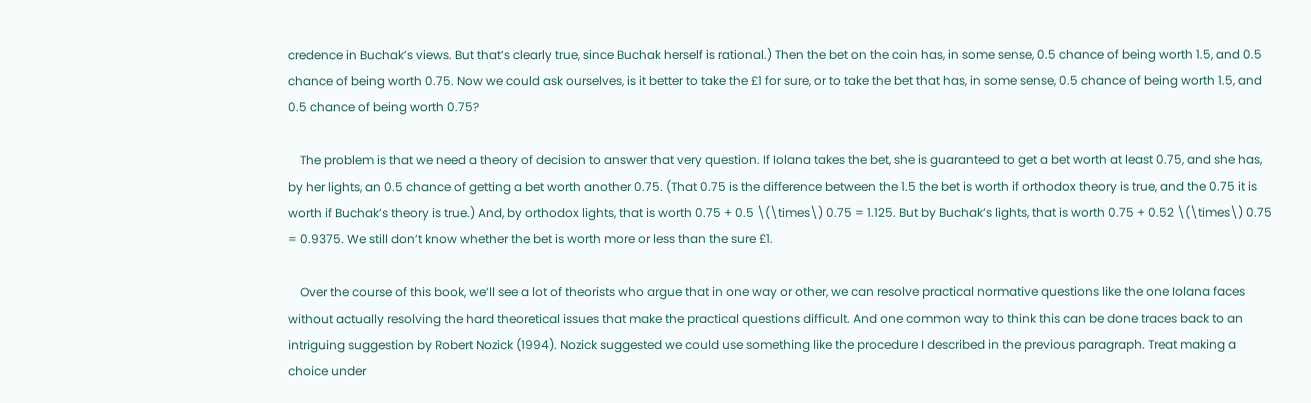credence in Buchak’s views. But that’s clearly true, since Buchak herself is rational.) Then the bet on the coin has, in some sense, 0.5 chance of being worth 1.5, and 0.5 chance of being worth 0.75. Now we could ask ourselves, is it better to take the £1 for sure, or to take the bet that has, in some sense, 0.5 chance of being worth 1.5, and 0.5 chance of being worth 0.75?

    The problem is that we need a theory of decision to answer that very question. If Iolana takes the bet, she is guaranteed to get a bet worth at least 0.75, and she has, by her lights, an 0.5 chance of getting a bet worth another 0.75. (That 0.75 is the difference between the 1.5 the bet is worth if orthodox theory is true, and the 0.75 it is worth if Buchak’s theory is true.) And, by orthodox lights, that is worth 0.75 + 0.5 \(\times\) 0.75 = 1.125. But by Buchak’s lights, that is worth 0.75 + 0.52 \(\times\) 0.75 = 0.9375. We still don’t know whether the bet is worth more or less than the sure £1.

    Over the course of this book, we’ll see a lot of theorists who argue that in one way or other, we can resolve practical normative questions like the one Iolana faces without actually resolving the hard theoretical issues that make the practical questions difficult. And one common way to think this can be done traces back to an intriguing suggestion by Robert Nozick (1994). Nozick suggested we could use something like the procedure I described in the previous paragraph. Treat making a choice under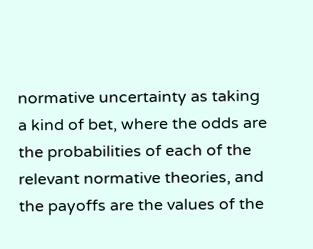normative uncertainty as taking a kind of bet, where the odds are the probabilities of each of the relevant normative theories, and the payoffs are the values of the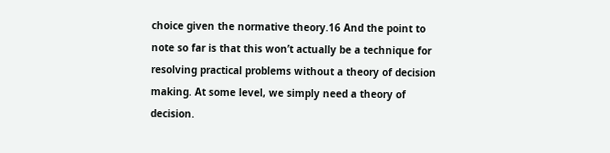choice given the normative theory.16 And the point to note so far is that this won’t actually be a technique for resolving practical problems without a theory of decision making. At some level, we simply need a theory of decision.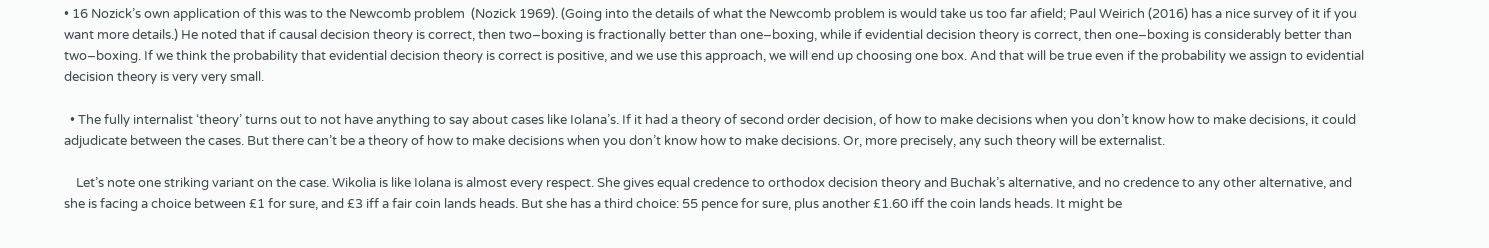• 16 Nozick’s own application of this was to the Newcomb problem  (Nozick 1969). (Going into the details of what the Newcomb problem is would take us too far afield; Paul Weirich (2016) has a nice survey of it if you want more details.) He noted that if causal decision theory is correct, then two–boxing is fractionally better than one–boxing, while if evidential decision theory is correct, then one–boxing is considerably better than two–boxing. If we think the probability that evidential decision theory is correct is positive, and we use this approach, we will end up choosing one box. And that will be true even if the probability we assign to evidential decision theory is very very small.

  • The fully internalist ‘theory’ turns out to not have anything to say about cases like Iolana’s. If it had a theory of second order decision, of how to make decisions when you don’t know how to make decisions, it could adjudicate between the cases. But there can’t be a theory of how to make decisions when you don’t know how to make decisions. Or, more precisely, any such theory will be externalist.

    Let’s note one striking variant on the case. Wikolia is like Iolana is almost every respect. She gives equal credence to orthodox decision theory and Buchak’s alternative, and no credence to any other alternative, and she is facing a choice between £1 for sure, and £3 iff a fair coin lands heads. But she has a third choice: 55 pence for sure, plus another £1.60 iff the coin lands heads. It might be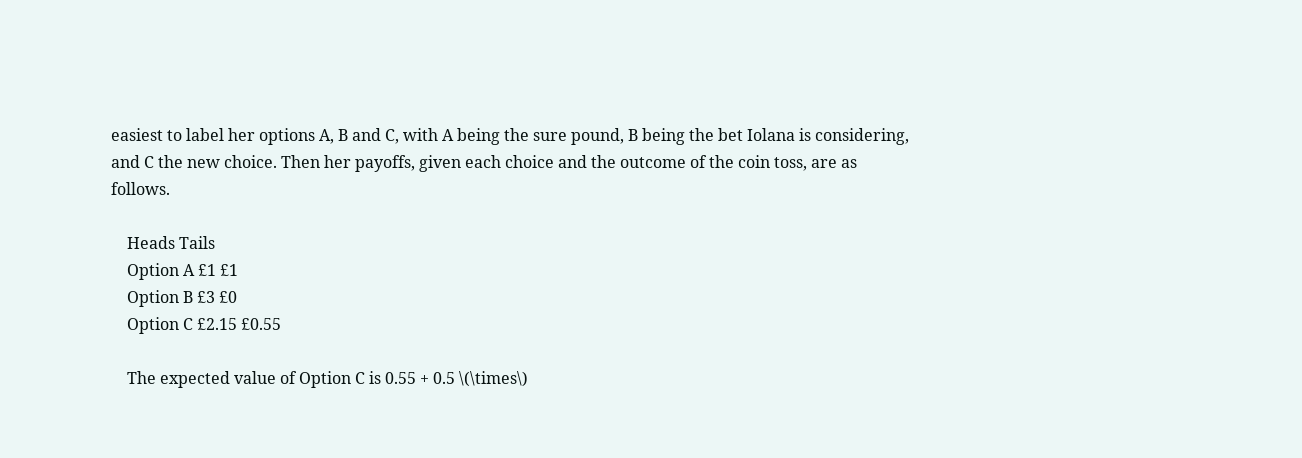easiest to label her options A, B and C, with A being the sure pound, B being the bet Iolana is considering, and C the new choice. Then her payoffs, given each choice and the outcome of the coin toss, are as follows.

    Heads Tails
    Option A £1 £1
    Option B £3 £0
    Option C £2.15 £0.55

    The expected value of Option C is 0.55 + 0.5 \(\times\)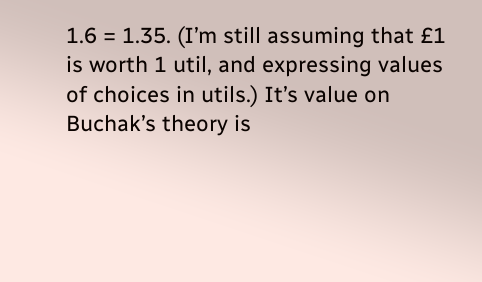1.6 = 1.35. (I’m still assuming that £1 is worth 1 util, and expressing values of choices in utils.) It’s value on Buchak’s theory is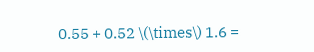0.55 + 0.52 \(\times\) 1.6 =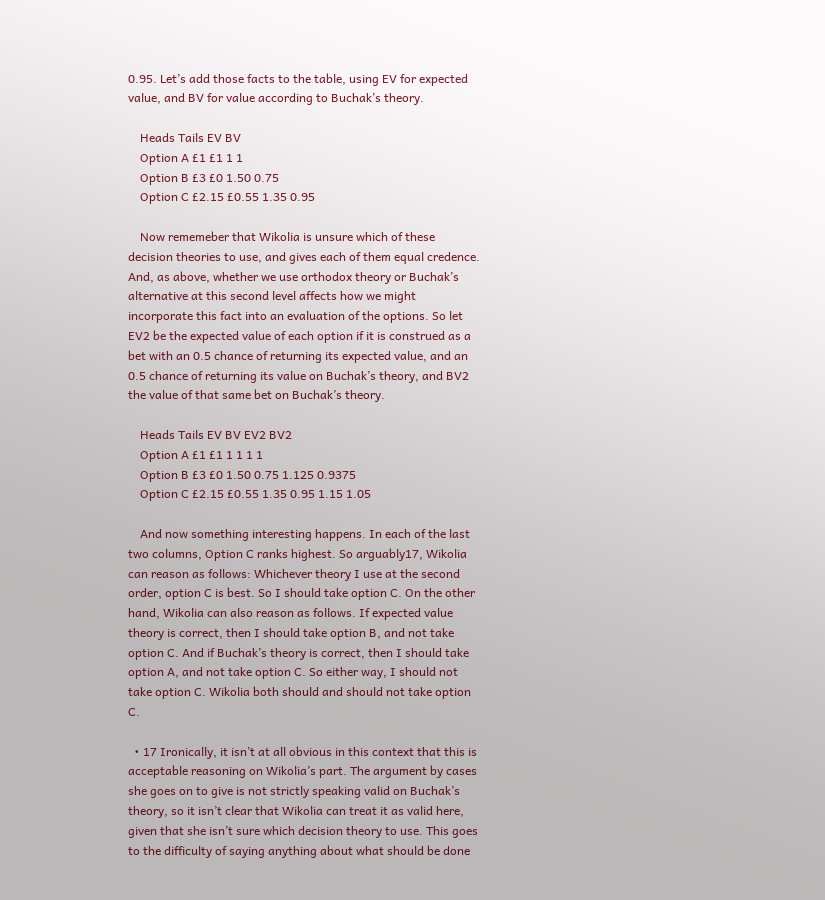0.95. Let’s add those facts to the table, using EV for expected value, and BV for value according to Buchak’s theory.

    Heads Tails EV BV
    Option A £1 £1 1 1
    Option B £3 £0 1.50 0.75
    Option C £2.15 £0.55 1.35 0.95

    Now rememeber that Wikolia is unsure which of these decision theories to use, and gives each of them equal credence. And, as above, whether we use orthodox theory or Buchak’s alternative at this second level affects how we might incorporate this fact into an evaluation of the options. So let EV2 be the expected value of each option if it is construed as a bet with an 0.5 chance of returning its expected value, and an 0.5 chance of returning its value on Buchak’s theory, and BV2 the value of that same bet on Buchak’s theory.

    Heads Tails EV BV EV2 BV2
    Option A £1 £1 1 1 1 1
    Option B £3 £0 1.50 0.75 1.125 0.9375
    Option C £2.15 £0.55 1.35 0.95 1.15 1.05

    And now something interesting happens. In each of the last two columns, Option C ranks highest. So arguably17, Wikolia can reason as follows: Whichever theory I use at the second order, option C is best. So I should take option C. On the other hand, Wikolia can also reason as follows. If expected value theory is correct, then I should take option B, and not take option C. And if Buchak’s theory is correct, then I should take option A, and not take option C. So either way, I should not take option C. Wikolia both should and should not take option C.

  • 17 Ironically, it isn’t at all obvious in this context that this is acceptable reasoning on Wikolia’s part. The argument by cases she goes on to give is not strictly speaking valid on Buchak’s theory, so it isn’t clear that Wikolia can treat it as valid here, given that she isn’t sure which decision theory to use. This goes to the difficulty of saying anything about what should be done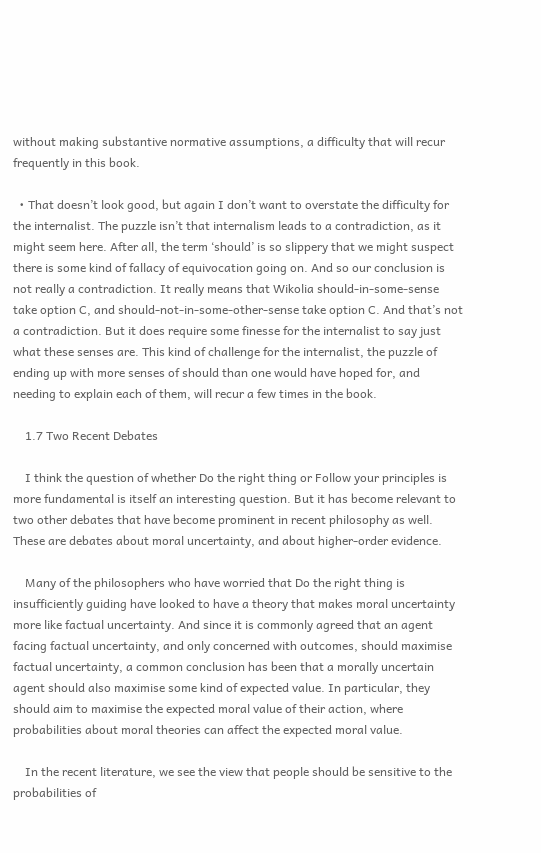without making substantive normative assumptions, a difficulty that will recur frequently in this book.

  • That doesn’t look good, but again I don’t want to overstate the difficulty for the internalist. The puzzle isn’t that internalism leads to a contradiction, as it might seem here. After all, the term ‘should’ is so slippery that we might suspect there is some kind of fallacy of equivocation going on. And so our conclusion is not really a contradiction. It really means that Wikolia should-in-some-sense take option C, and should-not-in-some-other-sense take option C. And that’s not a contradiction. But it does require some finesse for the internalist to say just what these senses are. This kind of challenge for the internalist, the puzzle of ending up with more senses of should than one would have hoped for, and needing to explain each of them, will recur a few times in the book.

    1.7 Two Recent Debates

    I think the question of whether Do the right thing or Follow your principles is more fundamental is itself an interesting question. But it has become relevant to two other debates that have become prominent in recent philosophy as well. These are debates about moral uncertainty, and about higher-order evidence.

    Many of the philosophers who have worried that Do the right thing is insufficiently guiding have looked to have a theory that makes moral uncertainty more like factual uncertainty. And since it is commonly agreed that an agent facing factual uncertainty, and only concerned with outcomes, should maximise factual uncertainty, a common conclusion has been that a morally uncertain agent should also maximise some kind of expected value. In particular, they should aim to maximise the expected moral value of their action, where probabilities about moral theories can affect the expected moral value.

    In the recent literature, we see the view that people should be sensitive to the probabilities of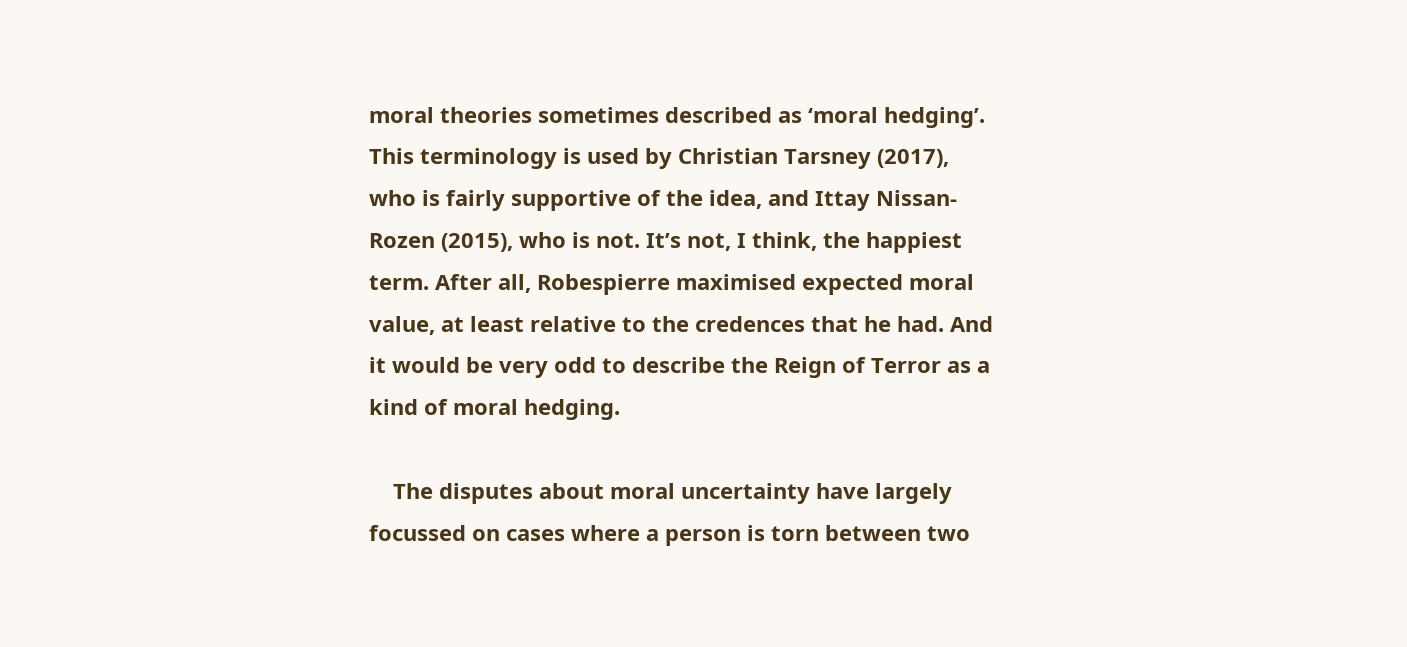moral theories sometimes described as ‘moral hedging’. This terminology is used by Christian Tarsney (2017), who is fairly supportive of the idea, and Ittay Nissan-Rozen (2015), who is not. It’s not, I think, the happiest term. After all, Robespierre maximised expected moral value, at least relative to the credences that he had. And it would be very odd to describe the Reign of Terror as a kind of moral hedging.

    The disputes about moral uncertainty have largely focussed on cases where a person is torn between two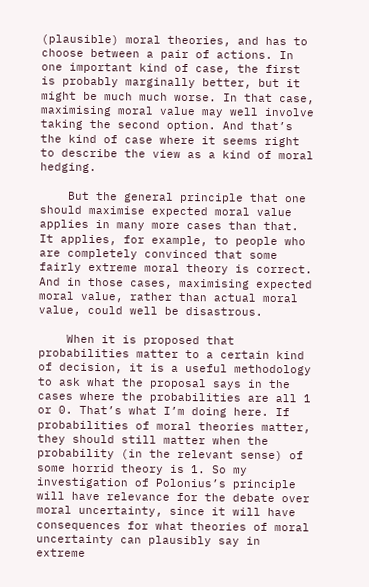(plausible) moral theories, and has to choose between a pair of actions. In one important kind of case, the first is probably marginally better, but it might be much much worse. In that case, maximising moral value may well involve taking the second option. And that’s the kind of case where it seems right to describe the view as a kind of moral hedging.

    But the general principle that one should maximise expected moral value applies in many more cases than that. It applies, for example, to people who are completely convinced that some fairly extreme moral theory is correct. And in those cases, maximising expected moral value, rather than actual moral value, could well be disastrous.

    When it is proposed that probabilities matter to a certain kind of decision, it is a useful methodology to ask what the proposal says in the cases where the probabilities are all 1 or 0. That’s what I’m doing here. If probabilities of moral theories matter, they should still matter when the probability (in the relevant sense) of some horrid theory is 1. So my investigation of Polonius’s principle will have relevance for the debate over moral uncertainty, since it will have consequences for what theories of moral uncertainty can plausibly say in extreme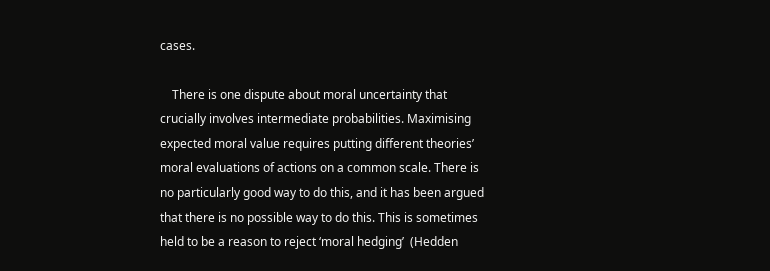cases.

    There is one dispute about moral uncertainty that crucially involves intermediate probabilities. Maximising expected moral value requires putting different theories’ moral evaluations of actions on a common scale. There is no particularly good way to do this, and it has been argued that there is no possible way to do this. This is sometimes held to be a reason to reject ‘moral hedging’  (Hedden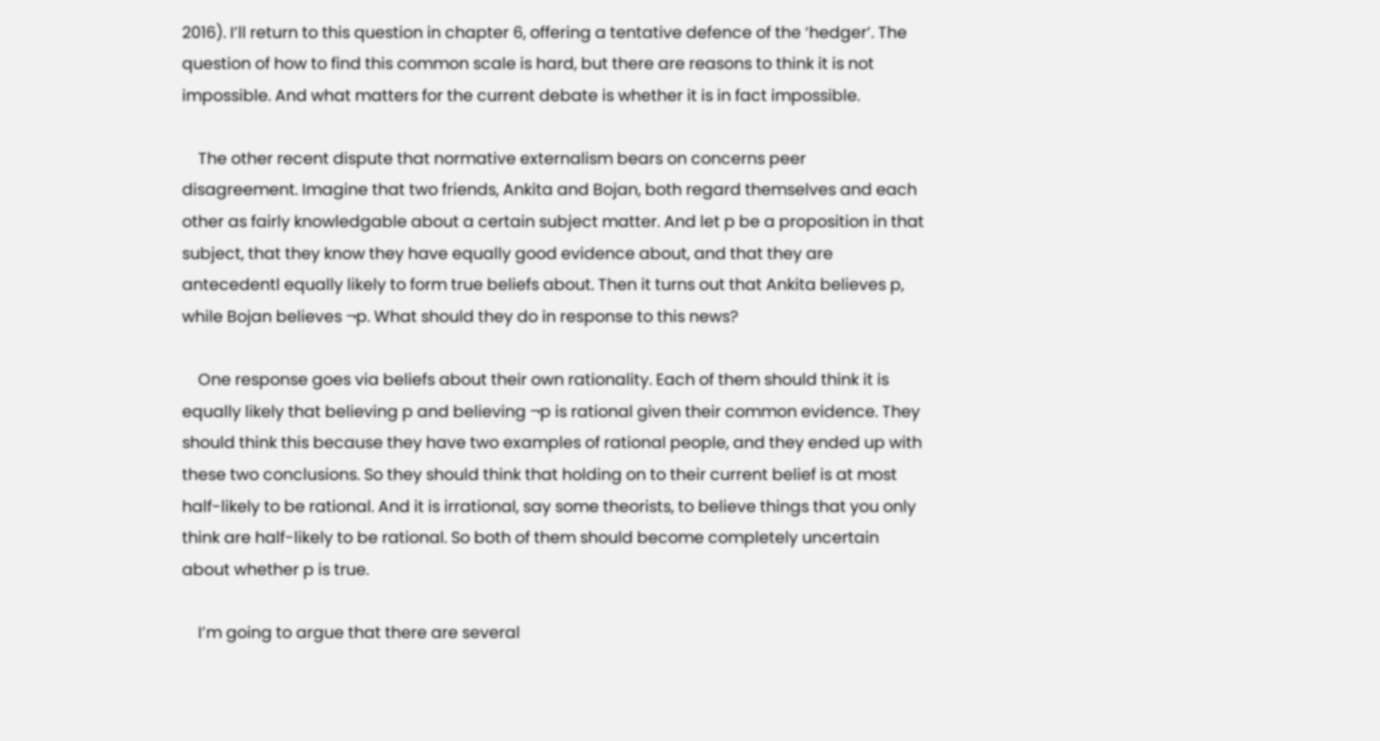2016). I’ll return to this question in chapter 6, offering a tentative defence of the ‘hedger’. The question of how to find this common scale is hard, but there are reasons to think it is not impossible. And what matters for the current debate is whether it is in fact impossible.

    The other recent dispute that normative externalism bears on concerns peer disagreement. Imagine that two friends, Ankita and Bojan, both regard themselves and each other as fairly knowledgable about a certain subject matter. And let p be a proposition in that subject, that they know they have equally good evidence about, and that they are antecedentl equally likely to form true beliefs about. Then it turns out that Ankita believes p, while Bojan believes ¬p. What should they do in response to this news?

    One response goes via beliefs about their own rationality. Each of them should think it is equally likely that believing p and believing ¬p is rational given their common evidence. They should think this because they have two examples of rational people, and they ended up with these two conclusions. So they should think that holding on to their current belief is at most half-likely to be rational. And it is irrational, say some theorists, to believe things that you only think are half-likely to be rational. So both of them should become completely uncertain about whether p is true.

    I’m going to argue that there are several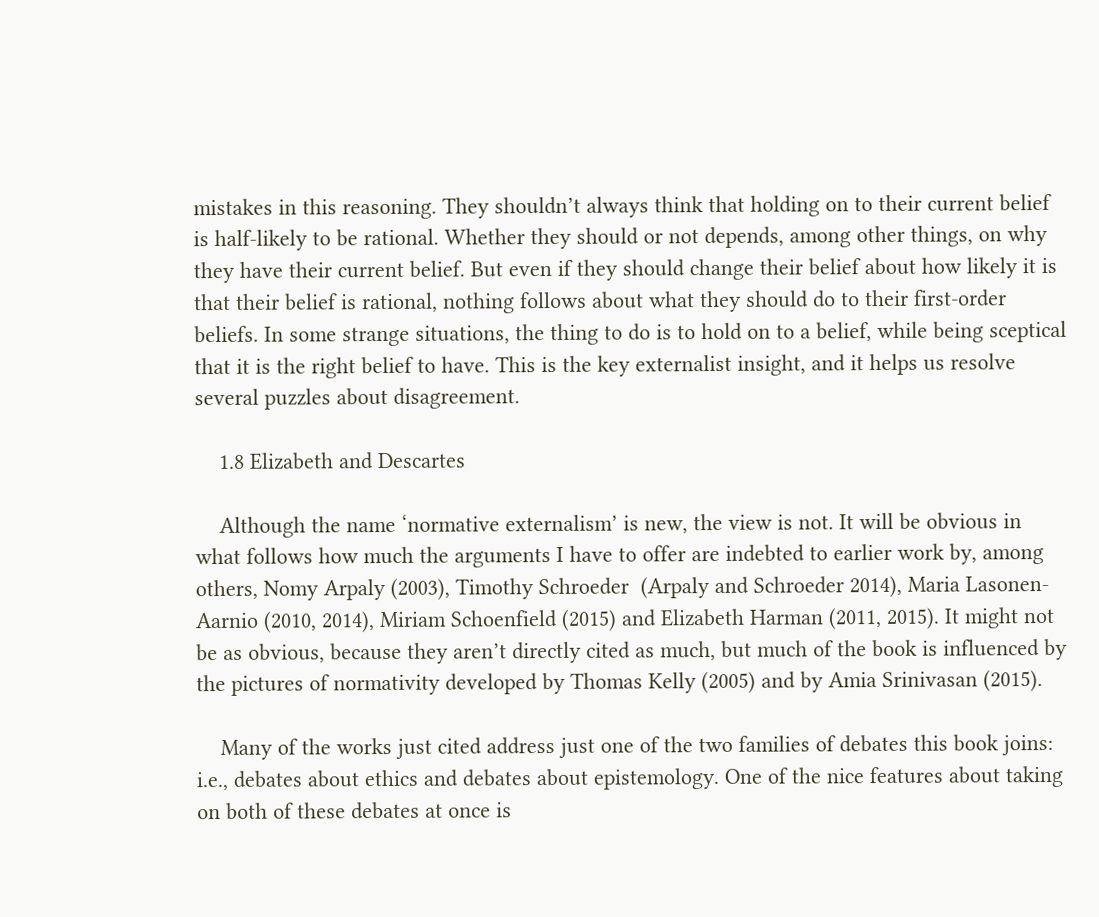mistakes in this reasoning. They shouldn’t always think that holding on to their current belief is half-likely to be rational. Whether they should or not depends, among other things, on why they have their current belief. But even if they should change their belief about how likely it is that their belief is rational, nothing follows about what they should do to their first-order beliefs. In some strange situations, the thing to do is to hold on to a belief, while being sceptical that it is the right belief to have. This is the key externalist insight, and it helps us resolve several puzzles about disagreement.

    1.8 Elizabeth and Descartes

    Although the name ‘normative externalism’ is new, the view is not. It will be obvious in what follows how much the arguments I have to offer are indebted to earlier work by, among others, Nomy Arpaly (2003), Timothy Schroeder  (Arpaly and Schroeder 2014), Maria Lasonen-Aarnio (2010, 2014), Miriam Schoenfield (2015) and Elizabeth Harman (2011, 2015). It might not be as obvious, because they aren’t directly cited as much, but much of the book is influenced by the pictures of normativity developed by Thomas Kelly (2005) and by Amia Srinivasan (2015).

    Many of the works just cited address just one of the two families of debates this book joins: i.e., debates about ethics and debates about epistemology. One of the nice features about taking on both of these debates at once is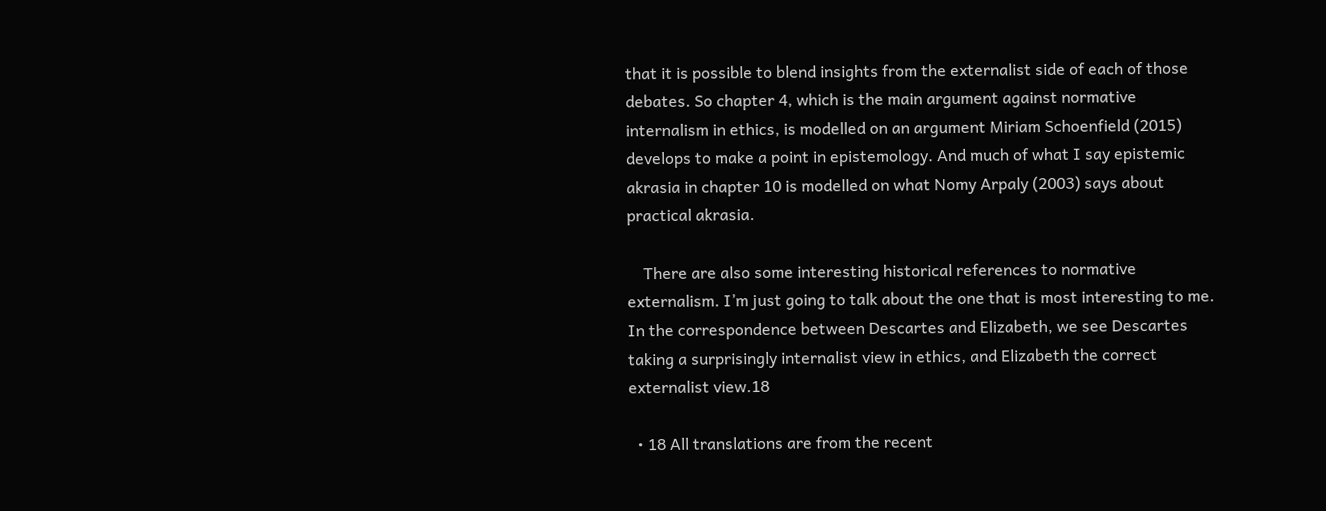that it is possible to blend insights from the externalist side of each of those debates. So chapter 4, which is the main argument against normative internalism in ethics, is modelled on an argument Miriam Schoenfield (2015) develops to make a point in epistemology. And much of what I say epistemic akrasia in chapter 10 is modelled on what Nomy Arpaly (2003) says about practical akrasia.

    There are also some interesting historical references to normative externalism. I’m just going to talk about the one that is most interesting to me. In the correspondence between Descartes and Elizabeth, we see Descartes taking a surprisingly internalist view in ethics, and Elizabeth the correct externalist view.18

  • 18 All translations are from the recent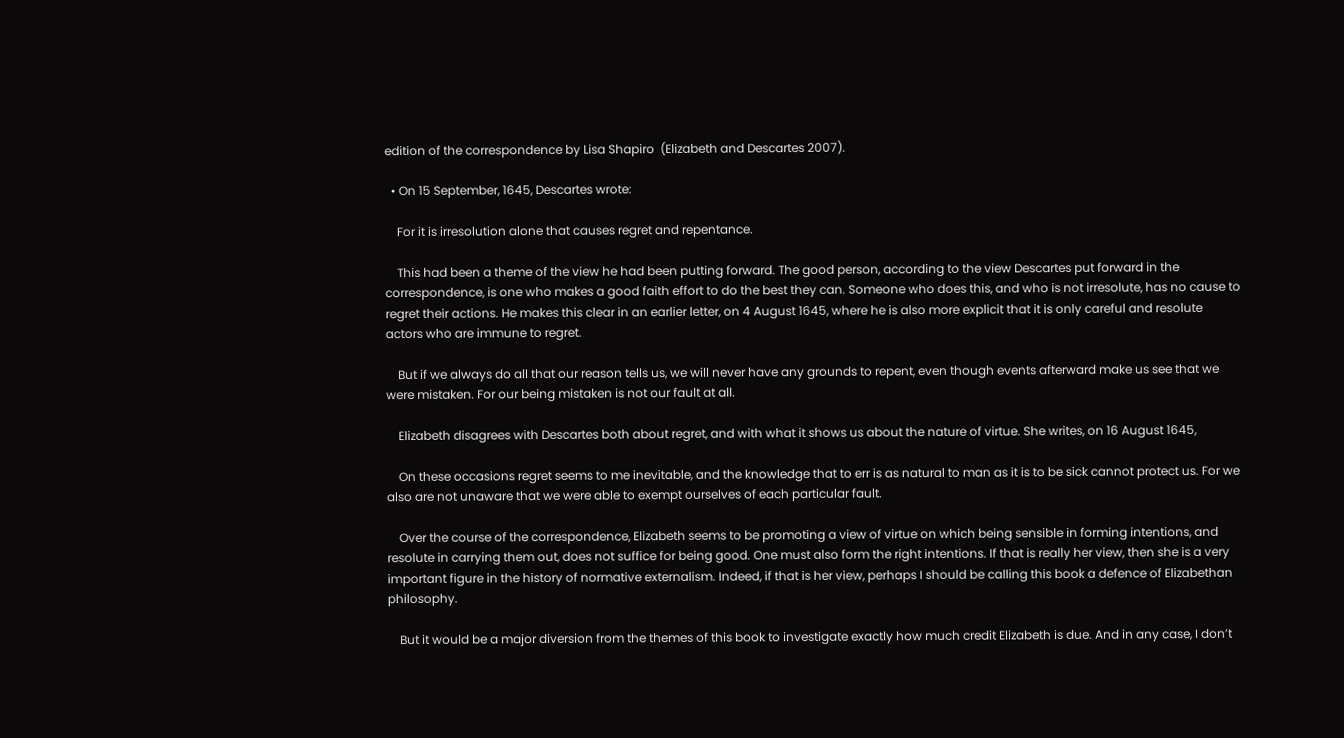edition of the correspondence by Lisa Shapiro  (Elizabeth and Descartes 2007).

  • On 15 September, 1645, Descartes wrote:

    For it is irresolution alone that causes regret and repentance.

    This had been a theme of the view he had been putting forward. The good person, according to the view Descartes put forward in the correspondence, is one who makes a good faith effort to do the best they can. Someone who does this, and who is not irresolute, has no cause to regret their actions. He makes this clear in an earlier letter, on 4 August 1645, where he is also more explicit that it is only careful and resolute actors who are immune to regret.

    But if we always do all that our reason tells us, we will never have any grounds to repent, even though events afterward make us see that we were mistaken. For our being mistaken is not our fault at all.

    Elizabeth disagrees with Descartes both about regret, and with what it shows us about the nature of virtue. She writes, on 16 August 1645,

    On these occasions regret seems to me inevitable, and the knowledge that to err is as natural to man as it is to be sick cannot protect us. For we also are not unaware that we were able to exempt ourselves of each particular fault.

    Over the course of the correspondence, Elizabeth seems to be promoting a view of virtue on which being sensible in forming intentions, and resolute in carrying them out, does not suffice for being good. One must also form the right intentions. If that is really her view, then she is a very important figure in the history of normative externalism. Indeed, if that is her view, perhaps I should be calling this book a defence of Elizabethan philosophy.

    But it would be a major diversion from the themes of this book to investigate exactly how much credit Elizabeth is due. And in any case, I don’t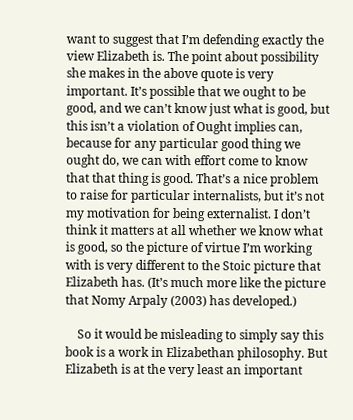want to suggest that I’m defending exactly the view Elizabeth is. The point about possibility she makes in the above quote is very important. It’s possible that we ought to be good, and we can’t know just what is good, but this isn’t a violation of Ought implies can, because for any particular good thing we ought do, we can with effort come to know that that thing is good. That’s a nice problem to raise for particular internalists, but it’s not my motivation for being externalist. I don’t think it matters at all whether we know what is good, so the picture of virtue I’m working with is very different to the Stoic picture that Elizabeth has. (It’s much more like the picture that Nomy Arpaly (2003) has developed.)

    So it would be misleading to simply say this book is a work in Elizabethan philosophy. But Elizabeth is at the very least an important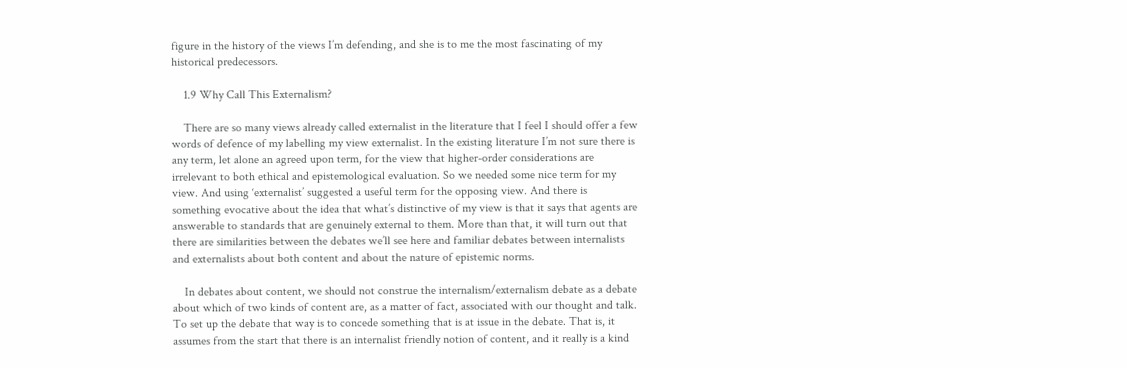figure in the history of the views I’m defending, and she is to me the most fascinating of my historical predecessors.

    1.9 Why Call This Externalism?

    There are so many views already called externalist in the literature that I feel I should offer a few words of defence of my labelling my view externalist. In the existing literature I’m not sure there is any term, let alone an agreed upon term, for the view that higher-order considerations are irrelevant to both ethical and epistemological evaluation. So we needed some nice term for my view. And using ‘externalist’ suggested a useful term for the opposing view. And there is something evocative about the idea that what’s distinctive of my view is that it says that agents are answerable to standards that are genuinely external to them. More than that, it will turn out that there are similarities between the debates we’ll see here and familiar debates between internalists and externalists about both content and about the nature of epistemic norms.

    In debates about content, we should not construe the internalism/externalism debate as a debate about which of two kinds of content are, as a matter of fact, associated with our thought and talk. To set up the debate that way is to concede something that is at issue in the debate. That is, it assumes from the start that there is an internalist friendly notion of content, and it really is a kind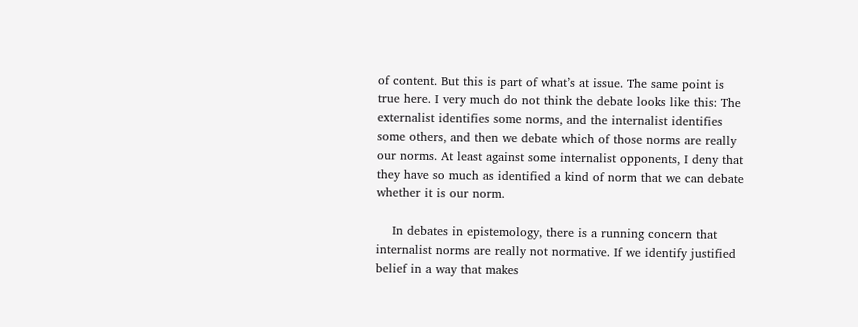of content. But this is part of what’s at issue. The same point is true here. I very much do not think the debate looks like this: The externalist identifies some norms, and the internalist identifies some others, and then we debate which of those norms are really our norms. At least against some internalist opponents, I deny that they have so much as identified a kind of norm that we can debate whether it is our norm.

    In debates in epistemology, there is a running concern that internalist norms are really not normative. If we identify justified belief in a way that makes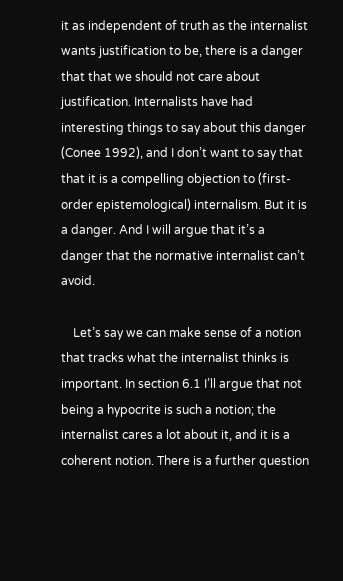it as independent of truth as the internalist wants justification to be, there is a danger that that we should not care about justification. Internalists have had interesting things to say about this danger  (Conee 1992), and I don’t want to say that that it is a compelling objection to (first-order epistemological) internalism. But it is a danger. And I will argue that it’s a danger that the normative internalist can’t avoid.

    Let’s say we can make sense of a notion that tracks what the internalist thinks is important. In section 6.1 I’ll argue that not being a hypocrite is such a notion; the internalist cares a lot about it, and it is a coherent notion. There is a further question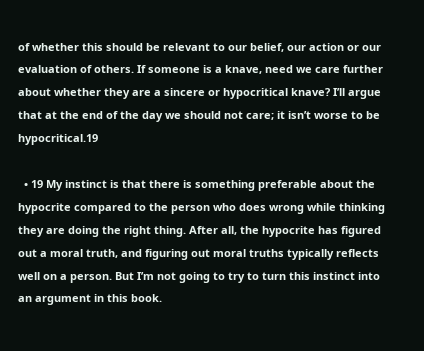of whether this should be relevant to our belief, our action or our evaluation of others. If someone is a knave, need we care further about whether they are a sincere or hypocritical knave? I’ll argue that at the end of the day we should not care; it isn’t worse to be hypocritical.19

  • 19 My instinct is that there is something preferable about the hypocrite compared to the person who does wrong while thinking they are doing the right thing. After all, the hypocrite has figured out a moral truth, and figuring out moral truths typically reflects well on a person. But I’m not going to try to turn this instinct into an argument in this book.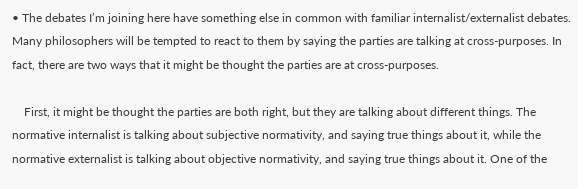• The debates I’m joining here have something else in common with familiar internalist/externalist debates. Many philosophers will be tempted to react to them by saying the parties are talking at cross-purposes. In fact, there are two ways that it might be thought the parties are at cross-purposes.

    First, it might be thought the parties are both right, but they are talking about different things. The normative internalist is talking about subjective normativity, and saying true things about it, while the normative externalist is talking about objective normativity, and saying true things about it. One of the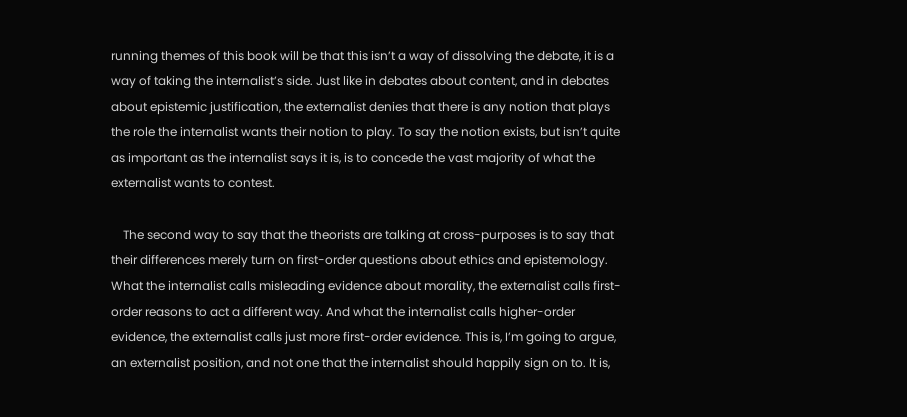running themes of this book will be that this isn’t a way of dissolving the debate, it is a way of taking the internalist’s side. Just like in debates about content, and in debates about epistemic justification, the externalist denies that there is any notion that plays the role the internalist wants their notion to play. To say the notion exists, but isn’t quite as important as the internalist says it is, is to concede the vast majority of what the externalist wants to contest.

    The second way to say that the theorists are talking at cross-purposes is to say that their differences merely turn on first-order questions about ethics and epistemology. What the internalist calls misleading evidence about morality, the externalist calls first-order reasons to act a different way. And what the internalist calls higher-order evidence, the externalist calls just more first-order evidence. This is, I’m going to argue, an externalist position, and not one that the internalist should happily sign on to. It is,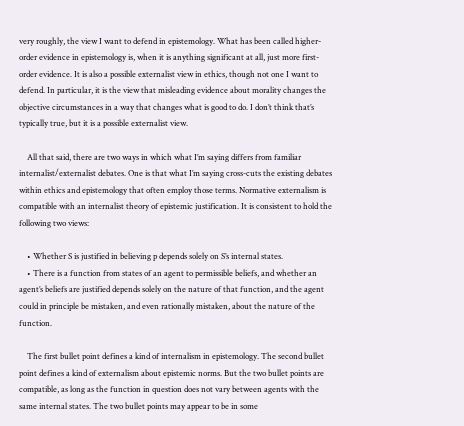very roughly, the view I want to defend in epistemology. What has been called higher-order evidence in epistemology is, when it is anything significant at all, just more first-order evidence. It is also a possible externalist view in ethics, though not one I want to defend. In particular, it is the view that misleading evidence about morality changes the objective circumstances in a way that changes what is good to do. I don’t think that’s typically true, but it is a possible externalist view.

    All that said, there are two ways in which what I’m saying differs from familiar internalist/externalist debates. One is that what I’m saying cross-cuts the existing debates within ethics and epistemology that often employ those terms. Normative externalism is compatible with an internalist theory of epistemic justification. It is consistent to hold the following two views:

    • Whether S is justified in believing p depends solely on S’s internal states.
    • There is a function from states of an agent to permissible beliefs, and whether an agent’s beliefs are justified depends solely on the nature of that function, and the agent could in principle be mistaken, and even rationally mistaken, about the nature of the function.

    The first bullet point defines a kind of internalism in epistemology. The second bullet point defines a kind of externalism about epistemic norms. But the two bullet points are compatible, as long as the function in question does not vary between agents with the same internal states. The two bullet points may appear to be in some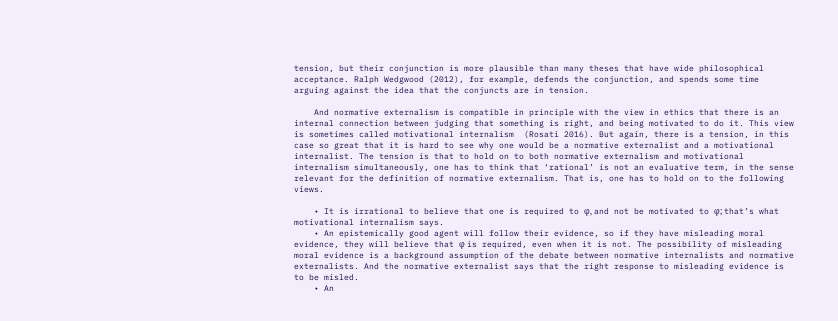tension, but their conjunction is more plausible than many theses that have wide philosophical acceptance. Ralph Wedgwood (2012), for example, defends the conjunction, and spends some time arguing against the idea that the conjuncts are in tension.

    And normative externalism is compatible in principle with the view in ethics that there is an internal connection between judging that something is right, and being motivated to do it. This view is sometimes called motivational internalism  (Rosati 2016). But again, there is a tension, in this case so great that it is hard to see why one would be a normative externalist and a motivational internalist. The tension is that to hold on to both normative externalism and motivational internalism simultaneously, one has to think that ‘rational’ is not an evaluative term, in the sense relevant for the definition of normative externalism. That is, one has to hold on to the following views.

    • It is irrational to believe that one is required to φ, and not be motivated to φ; that’s what motivational internalism says.
    • An epistemically good agent will follow their evidence, so if they have misleading moral evidence, they will believe that φ is required, even when it is not. The possibility of misleading moral evidence is a background assumption of the debate between normative internalists and normative externalists. And the normative externalist says that the right response to misleading evidence is to be misled.
    • An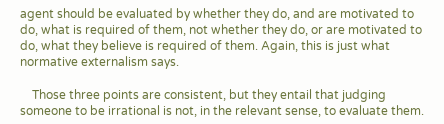agent should be evaluated by whether they do, and are motivated to do, what is required of them, not whether they do, or are motivated to do, what they believe is required of them. Again, this is just what normative externalism says.

    Those three points are consistent, but they entail that judging someone to be irrational is not, in the relevant sense, to evaluate them.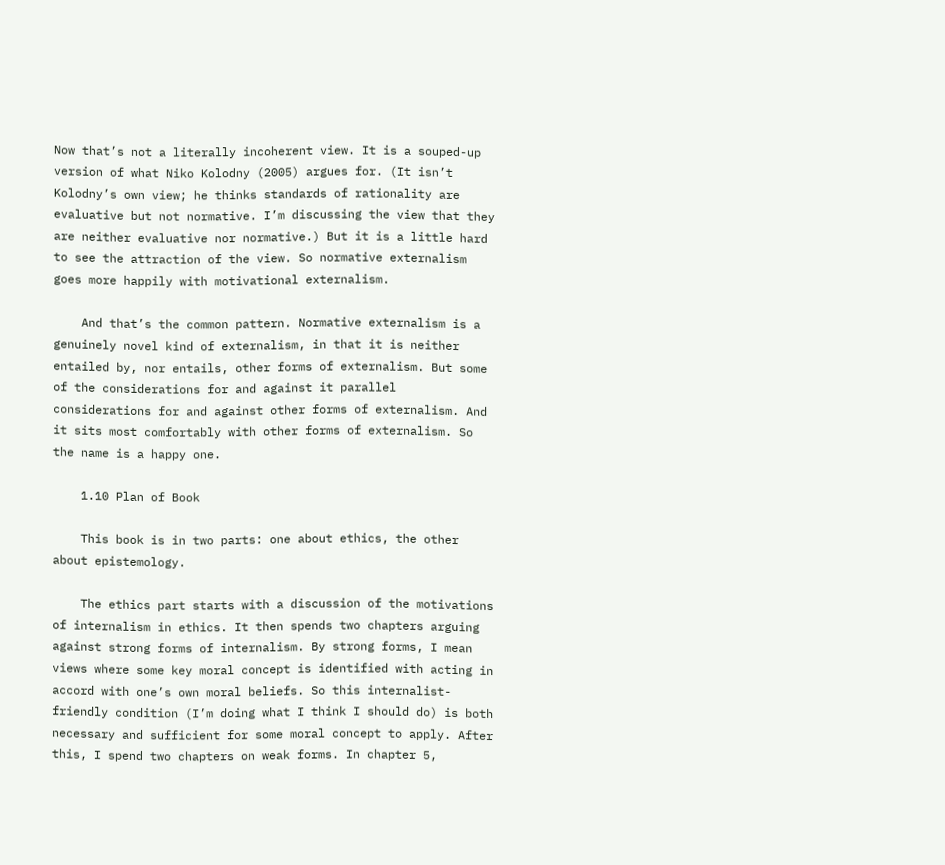Now that’s not a literally incoherent view. It is a souped-up version of what Niko Kolodny (2005) argues for. (It isn’t Kolodny’s own view; he thinks standards of rationality are evaluative but not normative. I’m discussing the view that they are neither evaluative nor normative.) But it is a little hard to see the attraction of the view. So normative externalism goes more happily with motivational externalism.

    And that’s the common pattern. Normative externalism is a genuinely novel kind of externalism, in that it is neither entailed by, nor entails, other forms of externalism. But some of the considerations for and against it parallel considerations for and against other forms of externalism. And it sits most comfortably with other forms of externalism. So the name is a happy one.

    1.10 Plan of Book

    This book is in two parts: one about ethics, the other about epistemology.

    The ethics part starts with a discussion of the motivations of internalism in ethics. It then spends two chapters arguing against strong forms of internalism. By strong forms, I mean views where some key moral concept is identified with acting in accord with one’s own moral beliefs. So this internalist-friendly condition (I’m doing what I think I should do) is both necessary and sufficient for some moral concept to apply. After this, I spend two chapters on weak forms. In chapter 5,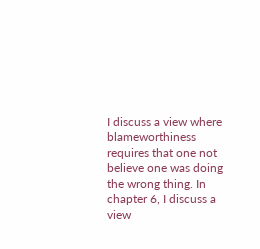I discuss a view where blameworthiness requires that one not believe one was doing the wrong thing. In chapter 6, I discuss a view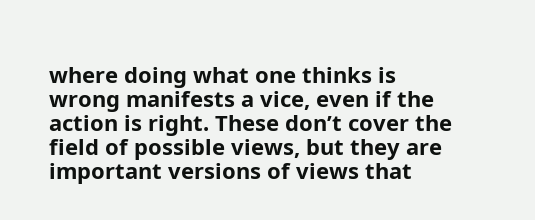where doing what one thinks is wrong manifests a vice, even if the action is right. These don’t cover the field of possible views, but they are important versions of views that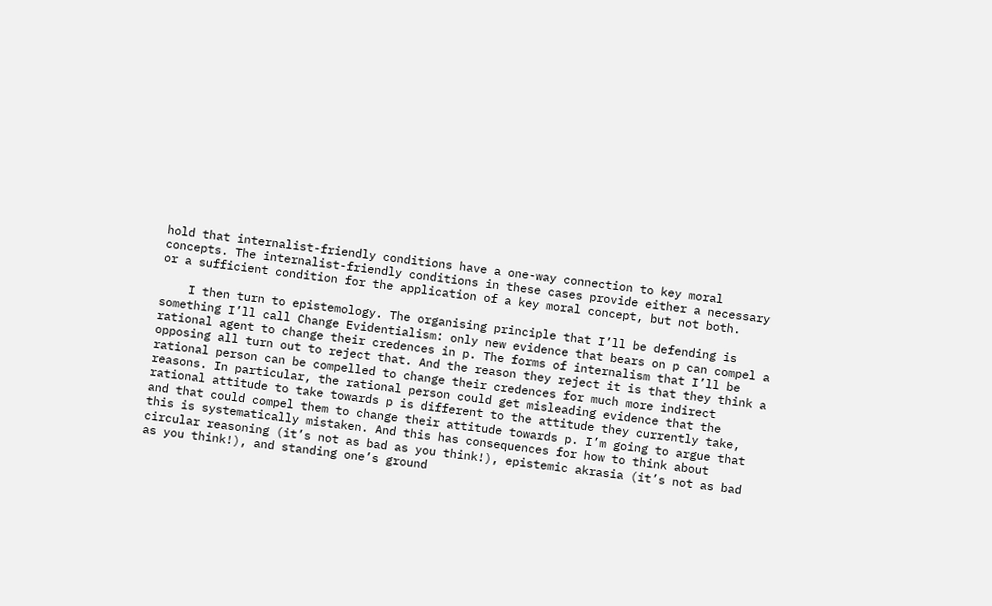hold that internalist-friendly conditions have a one-way connection to key moral concepts. The internalist-friendly conditions in these cases provide either a necessary or a sufficient condition for the application of a key moral concept, but not both.

    I then turn to epistemology. The organising principle that I’ll be defending is something I’ll call Change Evidentialism: only new evidence that bears on p can compel a rational agent to change their credences in p. The forms of internalism that I’ll be opposing all turn out to reject that. And the reason they reject it is that they think a rational person can be compelled to change their credences for much more indirect reasons. In particular, the rational person could get misleading evidence that the rational attitude to take towards p is different to the attitude they currently take, and that could compel them to change their attitude towards p. I’m going to argue that this is systematically mistaken. And this has consequences for how to think about circular reasoning (it’s not as bad as you think!), epistemic akrasia (it’s not as bad as you think!), and standing one’s ground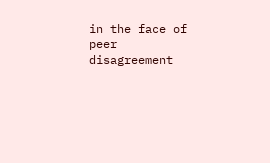in the face of peer disagreement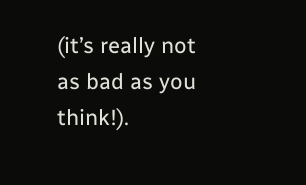(it’s really not as bad as you think!).